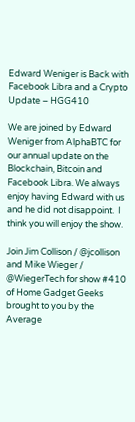Edward Weniger is Back with Facebook Libra and a Crypto Update – HGG410

We are joined by Edward Weniger from AlphaBTC for our annual update on the Blockchain, Bitcoin and Facebook Libra. We always enjoy having Edward with us and he did not disappoint.  I think you will enjoy the show.

Join Jim Collison / @jcollison and Mike Wieger / @WiegerTech for show #410 of Home Gadget Geeks brought to you by the Average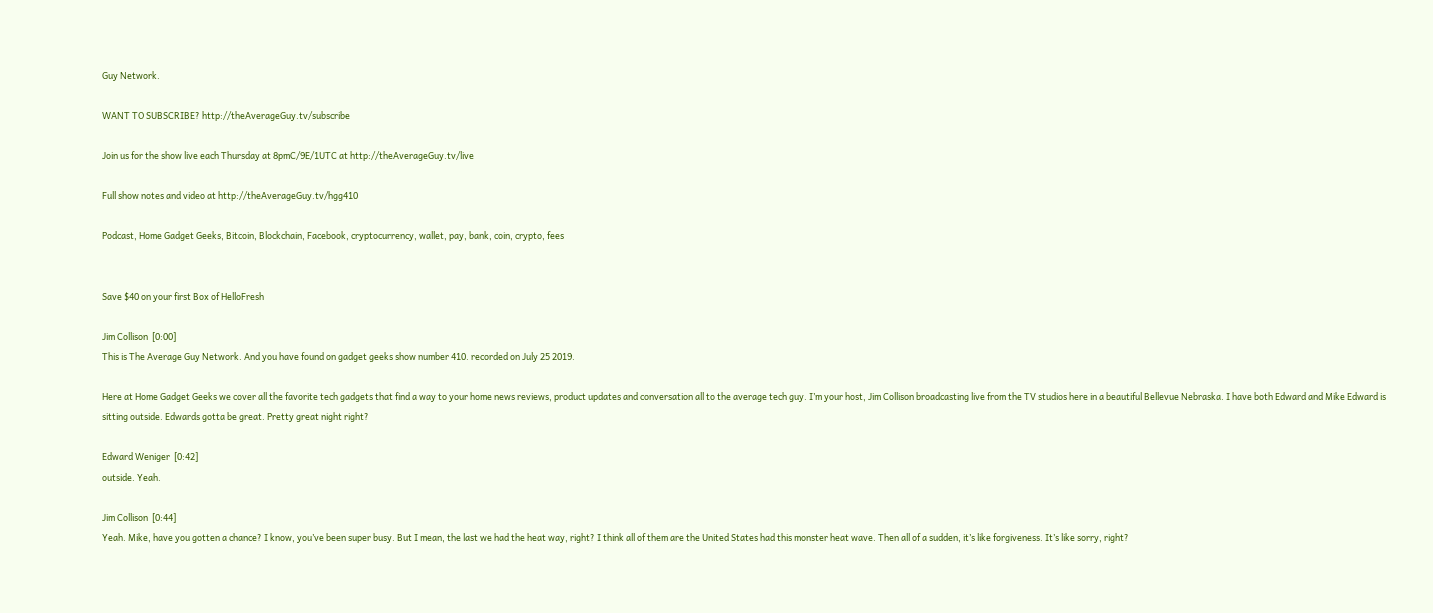Guy Network.

WANT TO SUBSCRIBE? http://theAverageGuy.tv/subscribe

Join us for the show live each Thursday at 8pmC/9E/1UTC at http://theAverageGuy.tv/live

Full show notes and video at http://theAverageGuy.tv/hgg410

Podcast, Home Gadget Geeks, Bitcoin, Blockchain, Facebook, cryptocurrency, wallet, pay, bank, coin, crypto, fees


Save $40 on your first Box of HelloFresh

Jim Collison  [0:00]
This is The Average Guy Network. And you have found on gadget geeks show number 410. recorded on July 25 2019.

Here at Home Gadget Geeks we cover all the favorite tech gadgets that find a way to your home news reviews, product updates and conversation all to the average tech guy. I’m your host, Jim Collison broadcasting live from the TV studios here in a beautiful Bellevue Nebraska. I have both Edward and Mike Edward is sitting outside. Edwards gotta be great. Pretty great night right?

Edward Weniger  [0:42]
outside. Yeah.

Jim Collison  [0:44]
Yeah. Mike, have you gotten a chance? I know, you’ve been super busy. But I mean, the last we had the heat way, right? I think all of them are the United States had this monster heat wave. Then all of a sudden, it’s like forgiveness. It’s like sorry, right?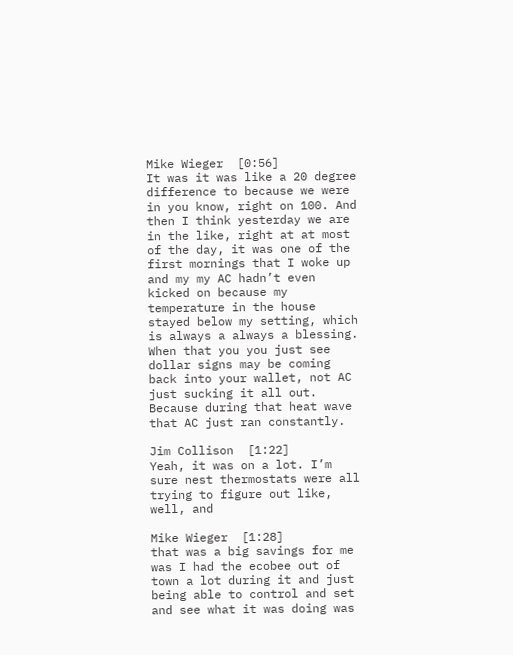Mike Wieger  [0:56]
It was it was like a 20 degree difference to because we were in you know, right on 100. And then I think yesterday we are in the like, right at at most of the day, it was one of the first mornings that I woke up and my my AC hadn’t even kicked on because my temperature in the house stayed below my setting, which is always a always a blessing. When that you you just see dollar signs may be coming back into your wallet, not AC just sucking it all out. Because during that heat wave that AC just ran constantly.

Jim Collison  [1:22]
Yeah, it was on a lot. I’m sure nest thermostats were all trying to figure out like, well, and

Mike Wieger  [1:28]
that was a big savings for me was I had the ecobee out of town a lot during it and just being able to control and set and see what it was doing was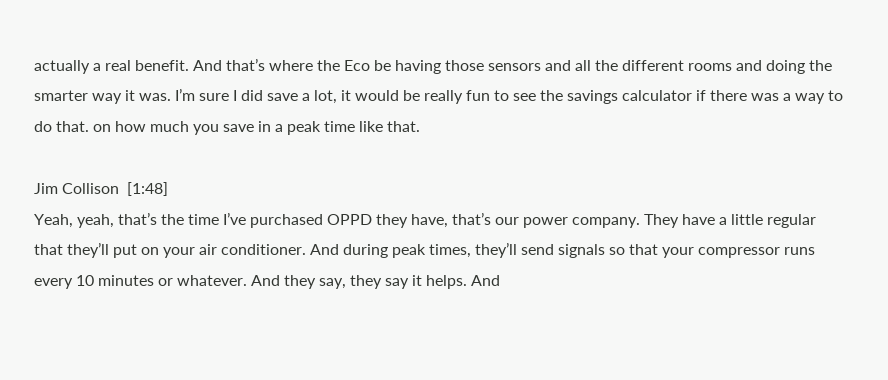actually a real benefit. And that’s where the Eco be having those sensors and all the different rooms and doing the smarter way it was. I’m sure I did save a lot, it would be really fun to see the savings calculator if there was a way to do that. on how much you save in a peak time like that.

Jim Collison  [1:48]
Yeah, yeah, that’s the time I’ve purchased OPPD they have, that’s our power company. They have a little regular that they’ll put on your air conditioner. And during peak times, they’ll send signals so that your compressor runs every 10 minutes or whatever. And they say, they say it helps. And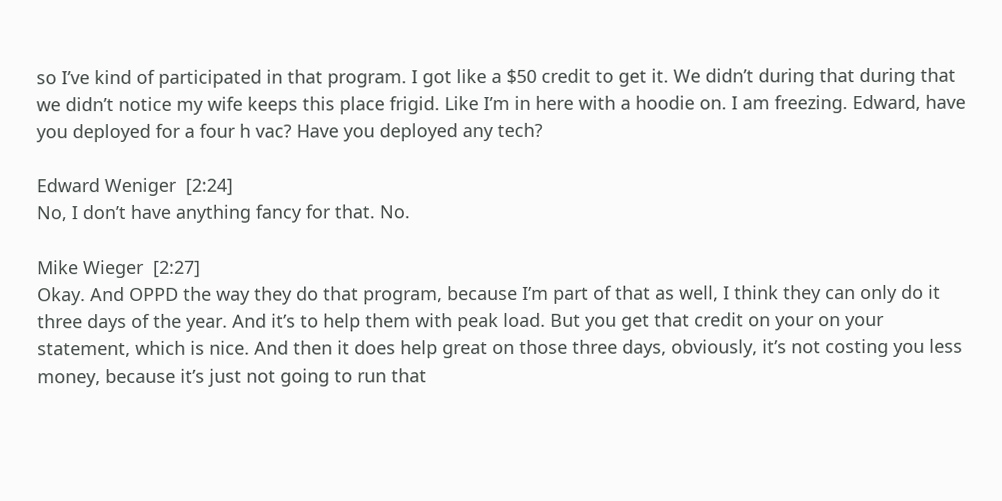so I’ve kind of participated in that program. I got like a $50 credit to get it. We didn’t during that during that we didn’t notice my wife keeps this place frigid. Like I’m in here with a hoodie on. I am freezing. Edward, have you deployed for a four h vac? Have you deployed any tech?

Edward Weniger  [2:24]
No, I don’t have anything fancy for that. No.

Mike Wieger  [2:27]
Okay. And OPPD the way they do that program, because I’m part of that as well, I think they can only do it three days of the year. And it’s to help them with peak load. But you get that credit on your on your statement, which is nice. And then it does help great on those three days, obviously, it’s not costing you less money, because it’s just not going to run that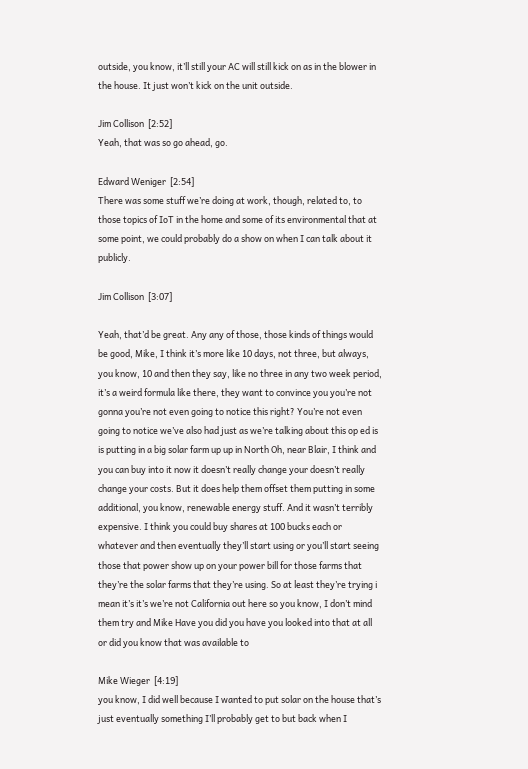outside, you know, it’ll still your AC will still kick on as in the blower in the house. It just won’t kick on the unit outside.

Jim Collison  [2:52]
Yeah, that was so go ahead, go.

Edward Weniger  [2:54]
There was some stuff we’re doing at work, though, related to, to those topics of IoT in the home and some of its environmental that at some point, we could probably do a show on when I can talk about it publicly.

Jim Collison  [3:07]

Yeah, that’d be great. Any any of those, those kinds of things would be good, Mike, I think it’s more like 10 days, not three, but always, you know, 10 and then they say, like no three in any two week period, it’s a weird formula like there, they want to convince you you’re not gonna you’re not even going to notice this right? You’re not even going to notice we’ve also had just as we’re talking about this op ed is is putting in a big solar farm up up in North Oh, near Blair, I think and you can buy into it now it doesn’t really change your doesn’t really change your costs. But it does help them offset them putting in some additional, you know, renewable energy stuff. And it wasn’t terribly expensive. I think you could buy shares at 100 bucks each or whatever and then eventually they’ll start using or you’ll start seeing those that power show up on your power bill for those farms that they’re the solar farms that they’re using. So at least they’re trying i mean it’s it’s we’re not California out here so you know, I don’t mind them try and Mike Have you did you have you looked into that at all or did you know that was available to

Mike Wieger  [4:19]
you know, I did well because I wanted to put solar on the house that’s just eventually something I’ll probably get to but back when I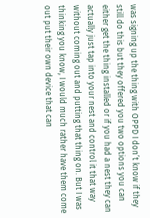was signing up the thing with OPPD I don’t know if they still do this but they offered you two options you can either get the thing installed or if you had a nest they can actually just tap into your nest and control it that way without coming out and putting that thing on. But I was thinking you know, I would much rather have them come out put their own device that can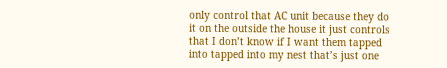only control that AC unit because they do it on the outside the house it just controls that I don’t know if I want them tapped into tapped into my nest that’s just one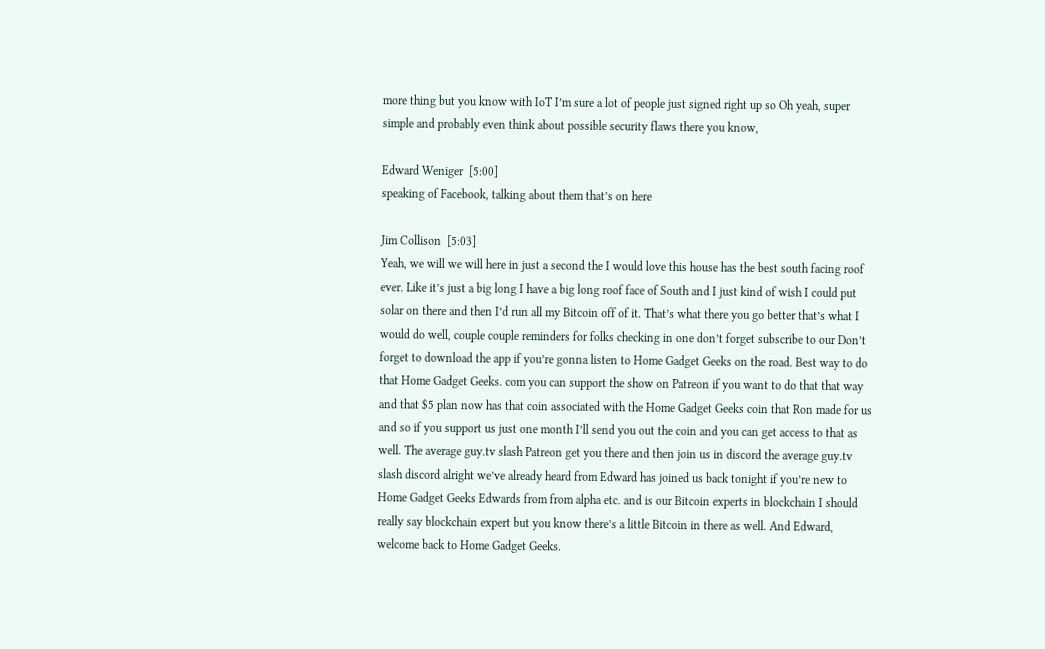more thing but you know with IoT I’m sure a lot of people just signed right up so Oh yeah, super simple and probably even think about possible security flaws there you know,

Edward Weniger  [5:00]
speaking of Facebook, talking about them that’s on here

Jim Collison  [5:03]
Yeah, we will we will here in just a second the I would love this house has the best south facing roof ever. Like it’s just a big long I have a big long roof face of South and I just kind of wish I could put solar on there and then I’d run all my Bitcoin off of it. That’s what there you go better that’s what I would do well, couple couple reminders for folks checking in one don’t forget subscribe to our Don’t forget to download the app if you’re gonna listen to Home Gadget Geeks on the road. Best way to do that Home Gadget Geeks. com you can support the show on Patreon if you want to do that that way and that $5 plan now has that coin associated with the Home Gadget Geeks coin that Ron made for us and so if you support us just one month I’ll send you out the coin and you can get access to that as well. The average guy.tv slash Patreon get you there and then join us in discord the average guy.tv slash discord alright we’ve already heard from Edward has joined us back tonight if you’re new to Home Gadget Geeks Edwards from from alpha etc. and is our Bitcoin experts in blockchain I should really say blockchain expert but you know there’s a little Bitcoin in there as well. And Edward, welcome back to Home Gadget Geeks.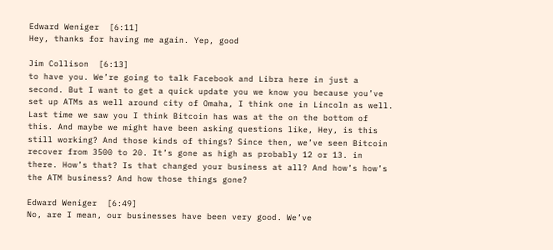Edward Weniger  [6:11]
Hey, thanks for having me again. Yep, good

Jim Collison  [6:13]
to have you. We’re going to talk Facebook and Libra here in just a second. But I want to get a quick update you we know you because you’ve set up ATMs as well around city of Omaha, I think one in Lincoln as well. Last time we saw you I think Bitcoin has was at the on the bottom of this. And maybe we might have been asking questions like, Hey, is this still working? And those kinds of things? Since then, we’ve seen Bitcoin recover from 3500 to 20. It’s gone as high as probably 12 or 13. in there. How’s that? Is that changed your business at all? And how’s how’s the ATM business? And how those things gone?

Edward Weniger  [6:49]
No, are I mean, our businesses have been very good. We’ve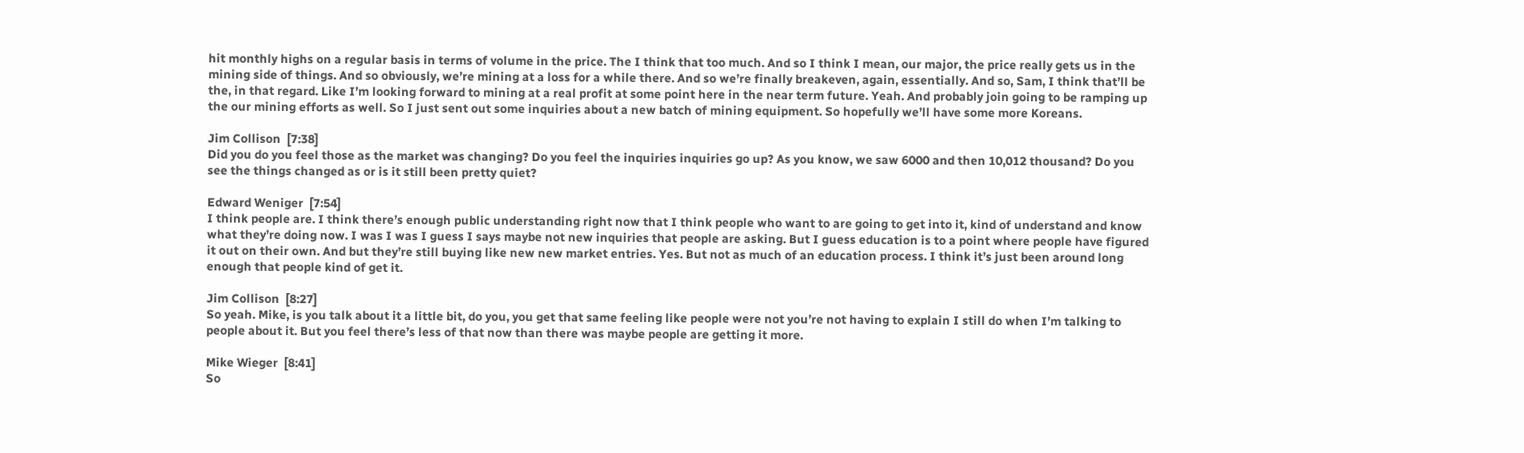hit monthly highs on a regular basis in terms of volume in the price. The I think that too much. And so I think I mean, our major, the price really gets us in the mining side of things. And so obviously, we’re mining at a loss for a while there. And so we’re finally breakeven, again, essentially. And so, Sam, I think that’ll be the, in that regard. Like I’m looking forward to mining at a real profit at some point here in the near term future. Yeah. And probably join going to be ramping up the our mining efforts as well. So I just sent out some inquiries about a new batch of mining equipment. So hopefully we’ll have some more Koreans.

Jim Collison  [7:38]
Did you do you feel those as the market was changing? Do you feel the inquiries inquiries go up? As you know, we saw 6000 and then 10,012 thousand? Do you see the things changed as or is it still been pretty quiet?

Edward Weniger  [7:54]
I think people are. I think there’s enough public understanding right now that I think people who want to are going to get into it, kind of understand and know what they’re doing now. I was I was I guess I says maybe not new inquiries that people are asking. But I guess education is to a point where people have figured it out on their own. And but they’re still buying like new new market entries. Yes. But not as much of an education process. I think it’s just been around long enough that people kind of get it.

Jim Collison  [8:27]
So yeah. Mike, is you talk about it a little bit, do you, you get that same feeling like people were not you’re not having to explain I still do when I’m talking to people about it. But you feel there’s less of that now than there was maybe people are getting it more.

Mike Wieger  [8:41]
So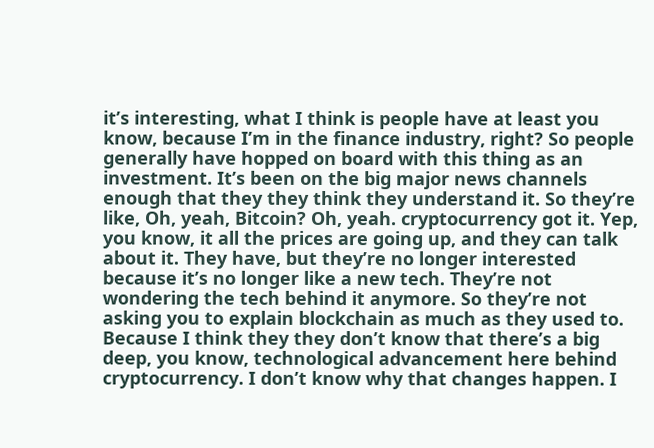it’s interesting, what I think is people have at least you know, because I’m in the finance industry, right? So people generally have hopped on board with this thing as an investment. It’s been on the big major news channels enough that they they think they understand it. So they’re like, Oh, yeah, Bitcoin? Oh, yeah. cryptocurrency got it. Yep, you know, it all the prices are going up, and they can talk about it. They have, but they’re no longer interested because it’s no longer like a new tech. They’re not wondering the tech behind it anymore. So they’re not asking you to explain blockchain as much as they used to. Because I think they they don’t know that there’s a big deep, you know, technological advancement here behind cryptocurrency. I don’t know why that changes happen. I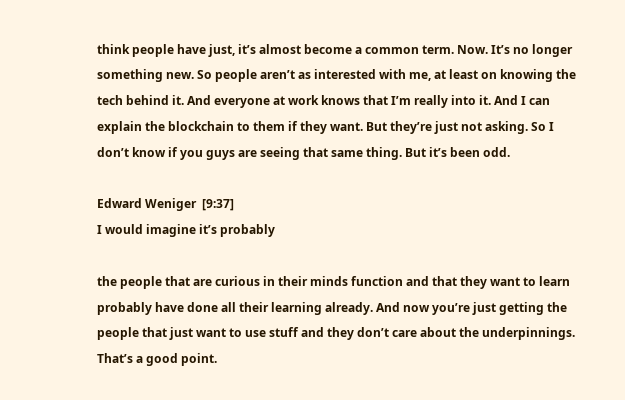think people have just, it’s almost become a common term. Now. It’s no longer something new. So people aren’t as interested with me, at least on knowing the tech behind it. And everyone at work knows that I’m really into it. And I can explain the blockchain to them if they want. But they’re just not asking. So I don’t know if you guys are seeing that same thing. But it’s been odd.

Edward Weniger  [9:37]
I would imagine it’s probably

the people that are curious in their minds function and that they want to learn probably have done all their learning already. And now you’re just getting the people that just want to use stuff and they don’t care about the underpinnings. That’s a good point.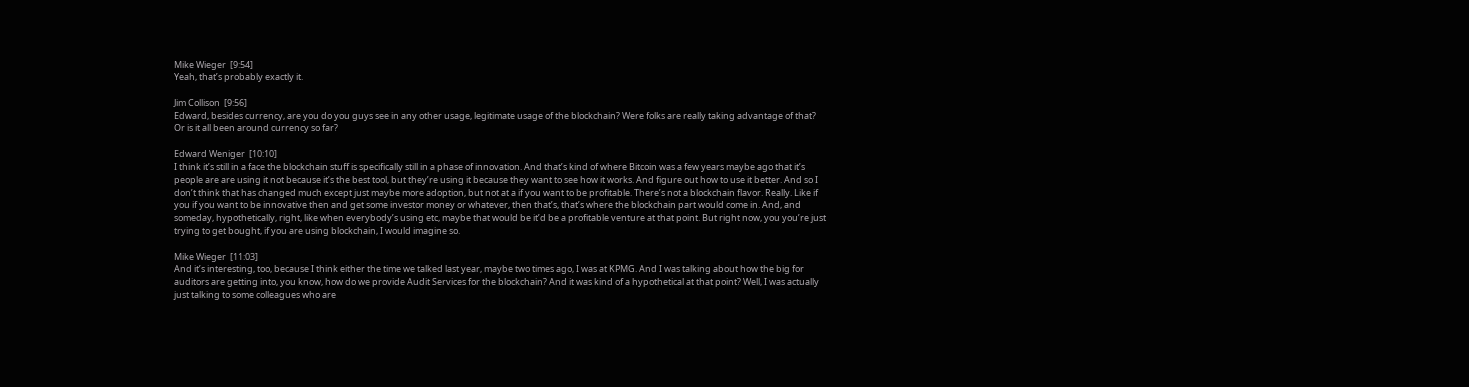Mike Wieger  [9:54]
Yeah, that’s probably exactly it.

Jim Collison  [9:56]
Edward, besides currency, are you do you guys see in any other usage, legitimate usage of the blockchain? Were folks are really taking advantage of that? Or is it all been around currency so far?

Edward Weniger  [10:10]
I think it’s still in a face the blockchain stuff is specifically still in a phase of innovation. And that’s kind of where Bitcoin was a few years maybe ago that it’s people are are using it not because it’s the best tool, but they’re using it because they want to see how it works. And figure out how to use it better. And so I don’t think that has changed much except just maybe more adoption, but not at a if you want to be profitable. There’s not a blockchain flavor. Really. Like if you if you want to be innovative then and get some investor money or whatever, then that’s, that’s where the blockchain part would come in. And, and someday, hypothetically, right, like when everybody’s using etc, maybe that would be it’d be a profitable venture at that point. But right now, you you’re just trying to get bought, if you are using blockchain, I would imagine so.

Mike Wieger  [11:03]
And it’s interesting, too, because I think either the time we talked last year, maybe two times ago, I was at KPMG. And I was talking about how the big for auditors are getting into, you know, how do we provide Audit Services for the blockchain? And it was kind of a hypothetical at that point? Well, I was actually just talking to some colleagues who are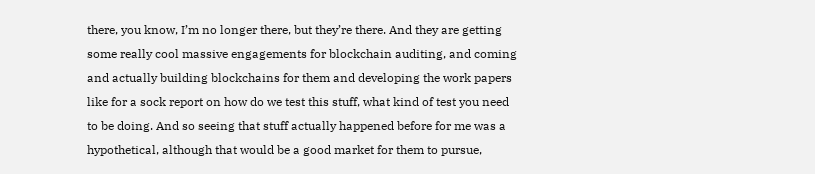there, you know, I’m no longer there, but they’re there. And they are getting some really cool massive engagements for blockchain auditing, and coming and actually building blockchains for them and developing the work papers like for a sock report on how do we test this stuff, what kind of test you need to be doing. And so seeing that stuff actually happened before for me was a hypothetical, although that would be a good market for them to pursue,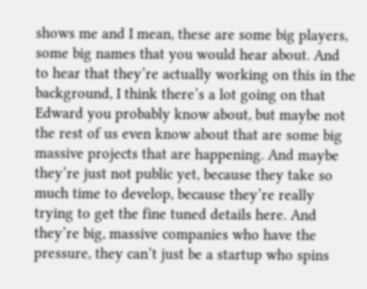shows me and I mean, these are some big players, some big names that you would hear about. And to hear that they’re actually working on this in the background, I think there’s a lot going on that Edward you probably know about, but maybe not the rest of us even know about that are some big massive projects that are happening. And maybe they’re just not public yet, because they take so much time to develop, because they’re really trying to get the fine tuned details here. And they’re big, massive companies who have the pressure, they can’t just be a startup who spins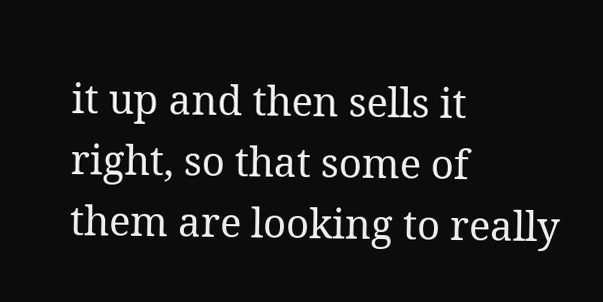it up and then sells it right, so that some of them are looking to really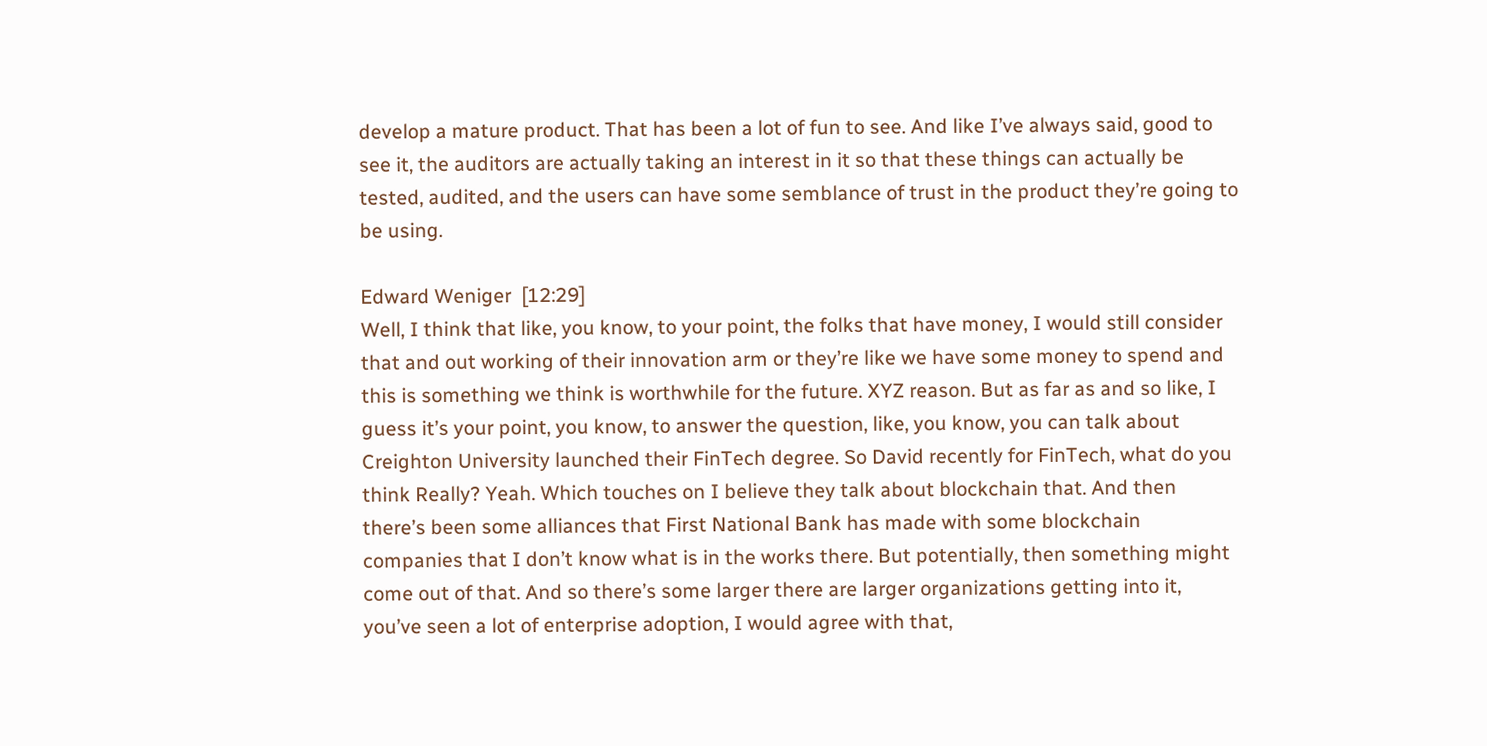develop a mature product. That has been a lot of fun to see. And like I’ve always said, good to see it, the auditors are actually taking an interest in it so that these things can actually be tested, audited, and the users can have some semblance of trust in the product they’re going to be using.

Edward Weniger  [12:29]
Well, I think that like, you know, to your point, the folks that have money, I would still consider that and out working of their innovation arm or they’re like we have some money to spend and this is something we think is worthwhile for the future. XYZ reason. But as far as and so like, I guess it’s your point, you know, to answer the question, like, you know, you can talk about Creighton University launched their FinTech degree. So David recently for FinTech, what do you think Really? Yeah. Which touches on I believe they talk about blockchain that. And then there’s been some alliances that First National Bank has made with some blockchain companies that I don’t know what is in the works there. But potentially, then something might come out of that. And so there’s some larger there are larger organizations getting into it, you’ve seen a lot of enterprise adoption, I would agree with that,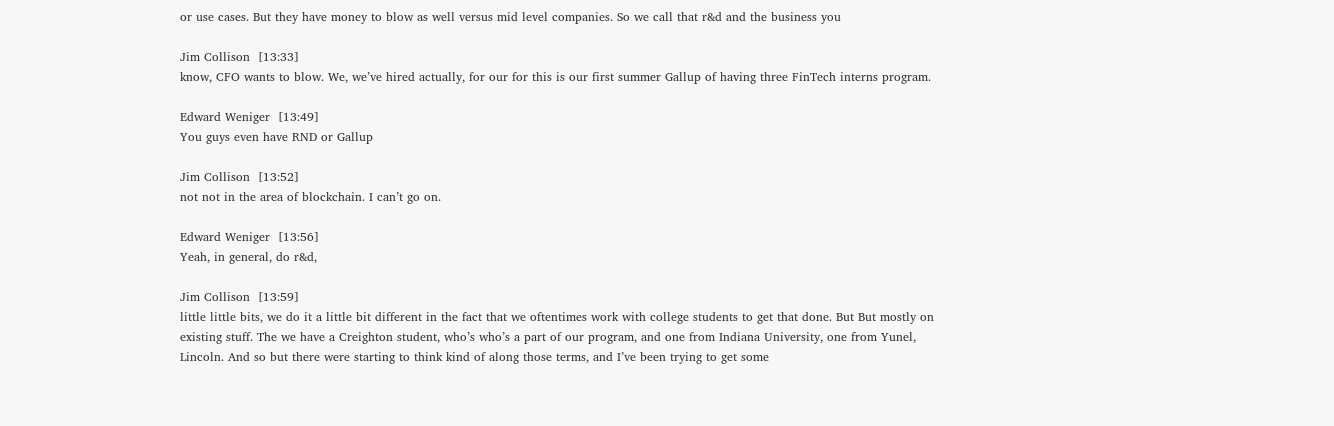or use cases. But they have money to blow as well versus mid level companies. So we call that r&d and the business you

Jim Collison  [13:33]
know, CFO wants to blow. We, we’ve hired actually, for our for this is our first summer Gallup of having three FinTech interns program.

Edward Weniger  [13:49]
You guys even have RND or Gallup

Jim Collison  [13:52]
not not in the area of blockchain. I can’t go on.

Edward Weniger  [13:56]
Yeah, in general, do r&d,

Jim Collison  [13:59]
little little bits, we do it a little bit different in the fact that we oftentimes work with college students to get that done. But But mostly on existing stuff. The we have a Creighton student, who’s who’s a part of our program, and one from Indiana University, one from Yunel, Lincoln. And so but there were starting to think kind of along those terms, and I’ve been trying to get some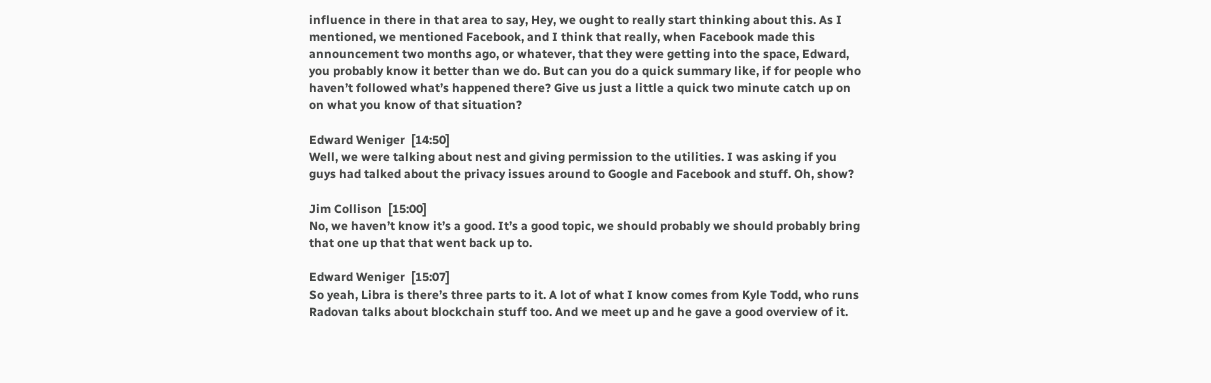influence in there in that area to say, Hey, we ought to really start thinking about this. As I mentioned, we mentioned Facebook, and I think that really, when Facebook made this announcement two months ago, or whatever, that they were getting into the space, Edward, you probably know it better than we do. But can you do a quick summary like, if for people who haven’t followed what’s happened there? Give us just a little a quick two minute catch up on on what you know of that situation?

Edward Weniger  [14:50]
Well, we were talking about nest and giving permission to the utilities. I was asking if you guys had talked about the privacy issues around to Google and Facebook and stuff. Oh, show?

Jim Collison  [15:00]
No, we haven’t know it’s a good. It’s a good topic, we should probably we should probably bring that one up that that went back up to.

Edward Weniger  [15:07]
So yeah, Libra is there’s three parts to it. A lot of what I know comes from Kyle Todd, who runs Radovan talks about blockchain stuff too. And we meet up and he gave a good overview of it.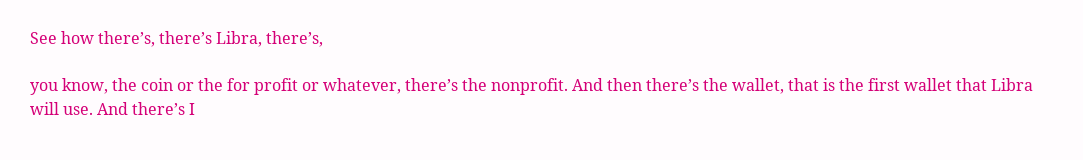See how there’s, there’s Libra, there’s,

you know, the coin or the for profit or whatever, there’s the nonprofit. And then there’s the wallet, that is the first wallet that Libra will use. And there’s I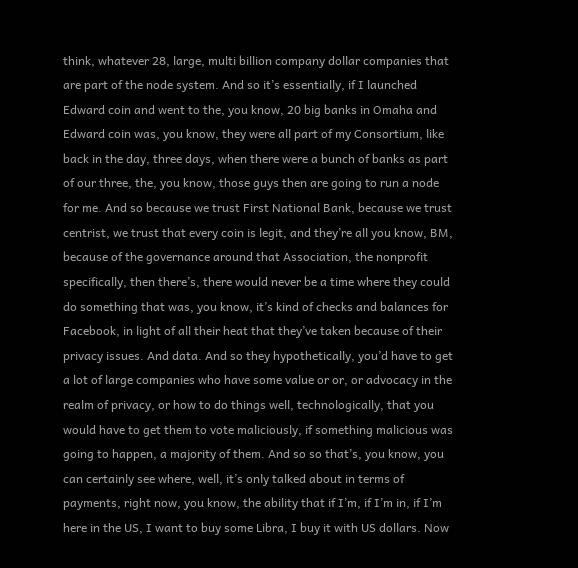think, whatever 28, large, multi billion company dollar companies that are part of the node system. And so it’s essentially, if I launched Edward coin and went to the, you know, 20 big banks in Omaha and Edward coin was, you know, they were all part of my Consortium, like back in the day, three days, when there were a bunch of banks as part of our three, the, you know, those guys then are going to run a node for me. And so because we trust First National Bank, because we trust centrist, we trust that every coin is legit, and they’re all you know, BM, because of the governance around that Association, the nonprofit specifically, then there’s, there would never be a time where they could do something that was, you know, it’s kind of checks and balances for Facebook, in light of all their heat that they’ve taken because of their privacy issues. And data. And so they hypothetically, you’d have to get a lot of large companies who have some value or or, or advocacy in the realm of privacy, or how to do things well, technologically, that you would have to get them to vote maliciously, if something malicious was going to happen, a majority of them. And so so that’s, you know, you can certainly see where, well, it’s only talked about in terms of payments, right now, you know, the ability that if I’m, if I’m in, if I’m here in the US, I want to buy some Libra, I buy it with US dollars. Now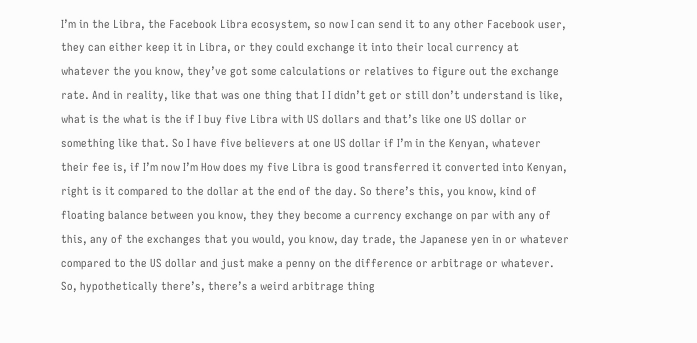I’m in the Libra, the Facebook Libra ecosystem, so now I can send it to any other Facebook user, they can either keep it in Libra, or they could exchange it into their local currency at whatever the you know, they’ve got some calculations or relatives to figure out the exchange rate. And in reality, like that was one thing that I I didn’t get or still don’t understand is like, what is the what is the if I buy five Libra with US dollars and that’s like one US dollar or something like that. So I have five believers at one US dollar if I’m in the Kenyan, whatever their fee is, if I’m now I’m How does my five Libra is good transferred it converted into Kenyan, right is it compared to the dollar at the end of the day. So there’s this, you know, kind of floating balance between you know, they they become a currency exchange on par with any of this, any of the exchanges that you would, you know, day trade, the Japanese yen in or whatever compared to the US dollar and just make a penny on the difference or arbitrage or whatever. So, hypothetically there’s, there’s a weird arbitrage thing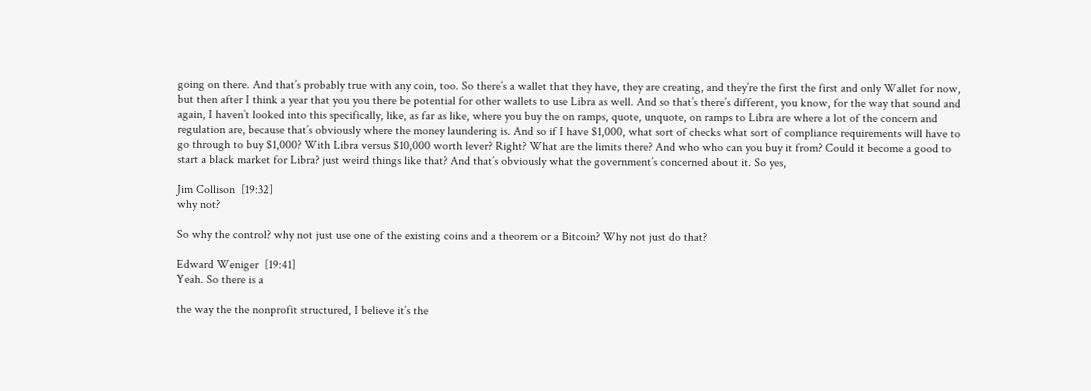going on there. And that’s probably true with any coin, too. So there’s a wallet that they have, they are creating, and they’re the first the first and only Wallet for now, but then after I think a year that you you there be potential for other wallets to use Libra as well. And so that’s there’s different, you know, for the way that sound and again, I haven’t looked into this specifically, like, as far as like, where you buy the on ramps, quote, unquote, on ramps to Libra are where a lot of the concern and regulation are, because that’s obviously where the money laundering is. And so if I have $1,000, what sort of checks what sort of compliance requirements will have to go through to buy $1,000? With Libra versus $10,000 worth lever? Right? What are the limits there? And who who can you buy it from? Could it become a good to start a black market for Libra? just weird things like that? And that’s obviously what the government’s concerned about it. So yes,

Jim Collison  [19:32]
why not?

So why the control? why not just use one of the existing coins and a theorem or a Bitcoin? Why not just do that?

Edward Weniger  [19:41]
Yeah. So there is a

the way the the nonprofit structured, I believe it’s the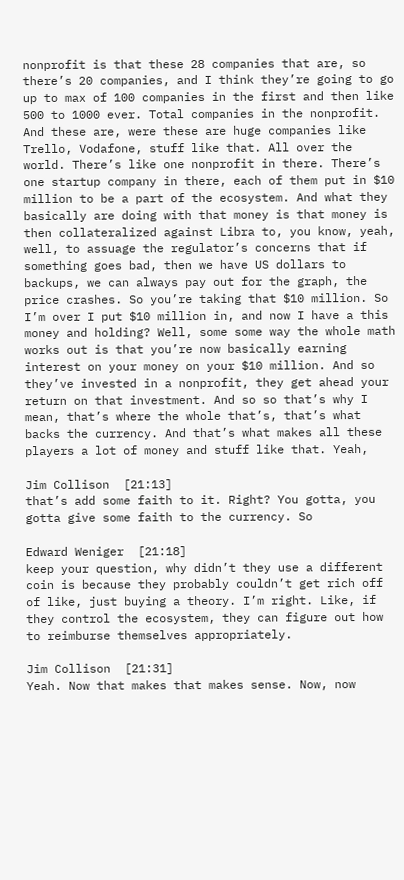nonprofit is that these 28 companies that are, so there’s 20 companies, and I think they’re going to go up to max of 100 companies in the first and then like 500 to 1000 ever. Total companies in the nonprofit. And these are, were these are huge companies like Trello, Vodafone, stuff like that. All over the world. There’s like one nonprofit in there. There’s one startup company in there, each of them put in $10 million to be a part of the ecosystem. And what they basically are doing with that money is that money is then collateralized against Libra to, you know, yeah, well, to assuage the regulator’s concerns that if something goes bad, then we have US dollars to backups, we can always pay out for the graph, the price crashes. So you’re taking that $10 million. So I’m over I put $10 million in, and now I have a this money and holding? Well, some some way the whole math works out is that you’re now basically earning interest on your money on your $10 million. And so they’ve invested in a nonprofit, they get ahead your return on that investment. And so so that’s why I mean, that’s where the whole that’s, that’s what backs the currency. And that’s what makes all these players a lot of money and stuff like that. Yeah,

Jim Collison  [21:13]
that’s add some faith to it. Right? You gotta, you gotta give some faith to the currency. So

Edward Weniger  [21:18]
keep your question, why didn’t they use a different coin is because they probably couldn’t get rich off of like, just buying a theory. I’m right. Like, if they control the ecosystem, they can figure out how to reimburse themselves appropriately.

Jim Collison  [21:31]
Yeah. Now that makes that makes sense. Now, now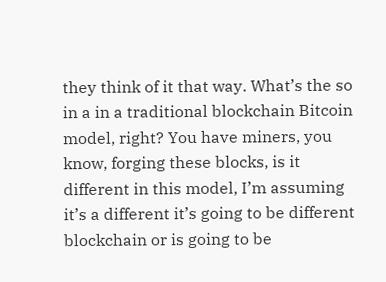they think of it that way. What’s the so in a in a traditional blockchain Bitcoin model, right? You have miners, you know, forging these blocks, is it different in this model, I’m assuming it’s a different it’s going to be different blockchain or is going to be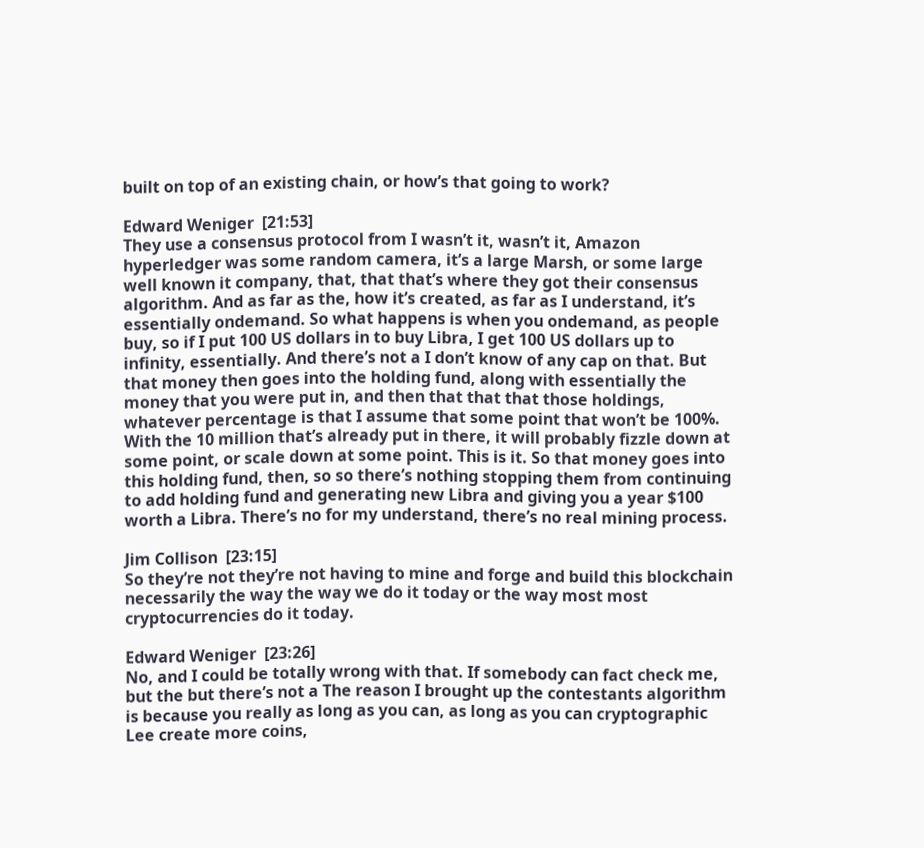built on top of an existing chain, or how’s that going to work?

Edward Weniger  [21:53]
They use a consensus protocol from I wasn’t it, wasn’t it, Amazon hyperledger was some random camera, it’s a large Marsh, or some large well known it company, that, that that’s where they got their consensus algorithm. And as far as the, how it’s created, as far as I understand, it’s essentially ondemand. So what happens is when you ondemand, as people buy, so if I put 100 US dollars in to buy Libra, I get 100 US dollars up to infinity, essentially. And there’s not a I don’t know of any cap on that. But that money then goes into the holding fund, along with essentially the money that you were put in, and then that that that those holdings, whatever percentage is that I assume that some point that won’t be 100%. With the 10 million that’s already put in there, it will probably fizzle down at some point, or scale down at some point. This is it. So that money goes into this holding fund, then, so so there’s nothing stopping them from continuing to add holding fund and generating new Libra and giving you a year $100 worth a Libra. There’s no for my understand, there’s no real mining process.

Jim Collison  [23:15]
So they’re not they’re not having to mine and forge and build this blockchain necessarily the way the way we do it today or the way most most cryptocurrencies do it today.

Edward Weniger  [23:26]
No, and I could be totally wrong with that. If somebody can fact check me, but the but there’s not a The reason I brought up the contestants algorithm is because you really as long as you can, as long as you can cryptographic Lee create more coins,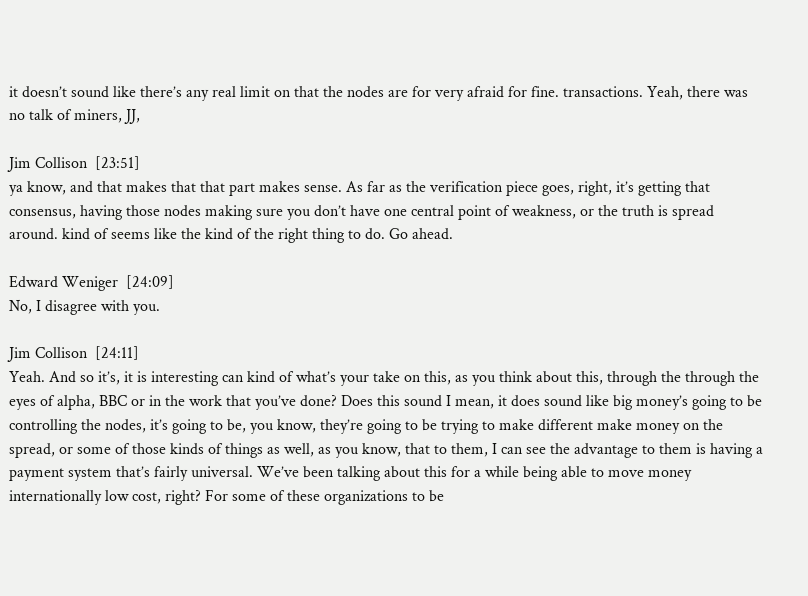it doesn’t sound like there’s any real limit on that the nodes are for very afraid for fine. transactions. Yeah, there was no talk of miners, JJ,

Jim Collison  [23:51]
ya know, and that makes that that part makes sense. As far as the verification piece goes, right, it’s getting that consensus, having those nodes making sure you don’t have one central point of weakness, or the truth is spread around. kind of seems like the kind of the right thing to do. Go ahead.

Edward Weniger  [24:09]
No, I disagree with you.

Jim Collison  [24:11]
Yeah. And so it’s, it is interesting can kind of what’s your take on this, as you think about this, through the through the eyes of alpha, BBC or in the work that you’ve done? Does this sound I mean, it does sound like big money’s going to be controlling the nodes, it’s going to be, you know, they’re going to be trying to make different make money on the spread, or some of those kinds of things as well, as you know, that to them, I can see the advantage to them is having a payment system that’s fairly universal. We’ve been talking about this for a while being able to move money internationally low cost, right? For some of these organizations to be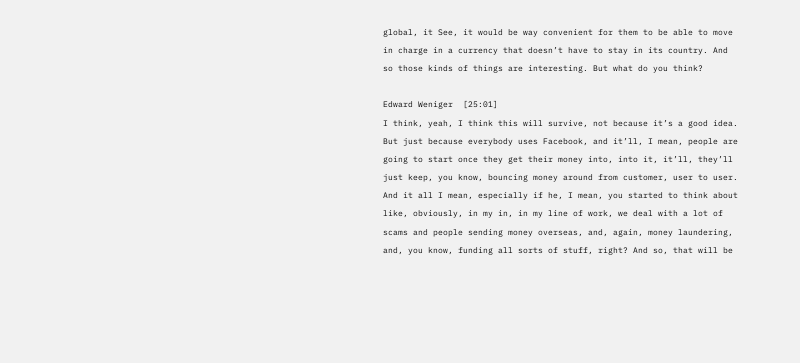global, it See, it would be way convenient for them to be able to move in charge in a currency that doesn’t have to stay in its country. And so those kinds of things are interesting. But what do you think?

Edward Weniger  [25:01]
I think, yeah, I think this will survive, not because it’s a good idea. But just because everybody uses Facebook, and it’ll, I mean, people are going to start once they get their money into, into it, it’ll, they’ll just keep, you know, bouncing money around from customer, user to user. And it all I mean, especially if he, I mean, you started to think about like, obviously, in my in, in my line of work, we deal with a lot of scams and people sending money overseas, and, again, money laundering, and, you know, funding all sorts of stuff, right? And so, that will be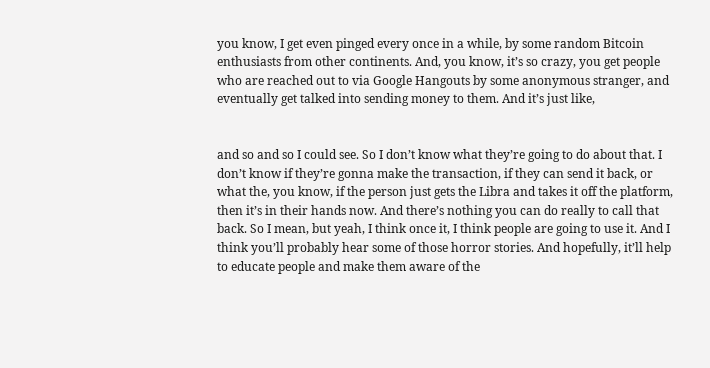you know, I get even pinged every once in a while, by some random Bitcoin enthusiasts from other continents. And, you know, it’s so crazy, you get people who are reached out to via Google Hangouts by some anonymous stranger, and eventually get talked into sending money to them. And it’s just like,


and so and so I could see. So I don’t know what they’re going to do about that. I don’t know if they’re gonna make the transaction, if they can send it back, or what the, you know, if the person just gets the Libra and takes it off the platform, then it’s in their hands now. And there’s nothing you can do really to call that back. So I mean, but yeah, I think once it, I think people are going to use it. And I think you’ll probably hear some of those horror stories. And hopefully, it’ll help to educate people and make them aware of the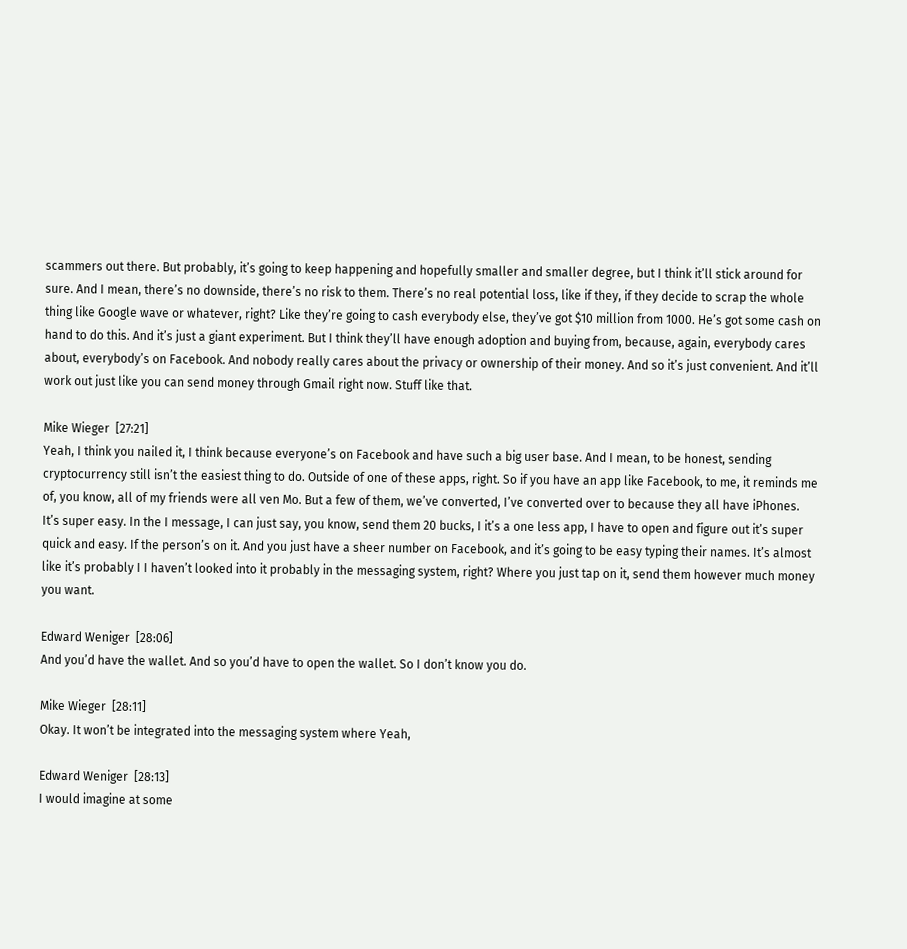scammers out there. But probably, it’s going to keep happening and hopefully smaller and smaller degree, but I think it’ll stick around for sure. And I mean, there’s no downside, there’s no risk to them. There’s no real potential loss, like if they, if they decide to scrap the whole thing like Google wave or whatever, right? Like they’re going to cash everybody else, they’ve got $10 million from 1000. He’s got some cash on hand to do this. And it’s just a giant experiment. But I think they’ll have enough adoption and buying from, because, again, everybody cares about, everybody’s on Facebook. And nobody really cares about the privacy or ownership of their money. And so it’s just convenient. And it’ll work out just like you can send money through Gmail right now. Stuff like that.

Mike Wieger  [27:21]
Yeah, I think you nailed it, I think because everyone’s on Facebook and have such a big user base. And I mean, to be honest, sending cryptocurrency still isn’t the easiest thing to do. Outside of one of these apps, right. So if you have an app like Facebook, to me, it reminds me of, you know, all of my friends were all ven Mo. But a few of them, we’ve converted, I’ve converted over to because they all have iPhones. It’s super easy. In the I message, I can just say, you know, send them 20 bucks, I it’s a one less app, I have to open and figure out it’s super quick and easy. If the person’s on it. And you just have a sheer number on Facebook, and it’s going to be easy typing their names. It’s almost like it’s probably I I haven’t looked into it probably in the messaging system, right? Where you just tap on it, send them however much money you want.

Edward Weniger  [28:06]
And you’d have the wallet. And so you’d have to open the wallet. So I don’t know you do.

Mike Wieger  [28:11]
Okay. It won’t be integrated into the messaging system where Yeah,

Edward Weniger  [28:13]
I would imagine at some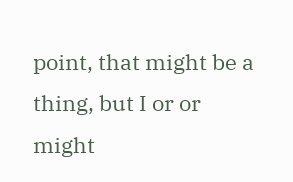point, that might be a thing, but I or or might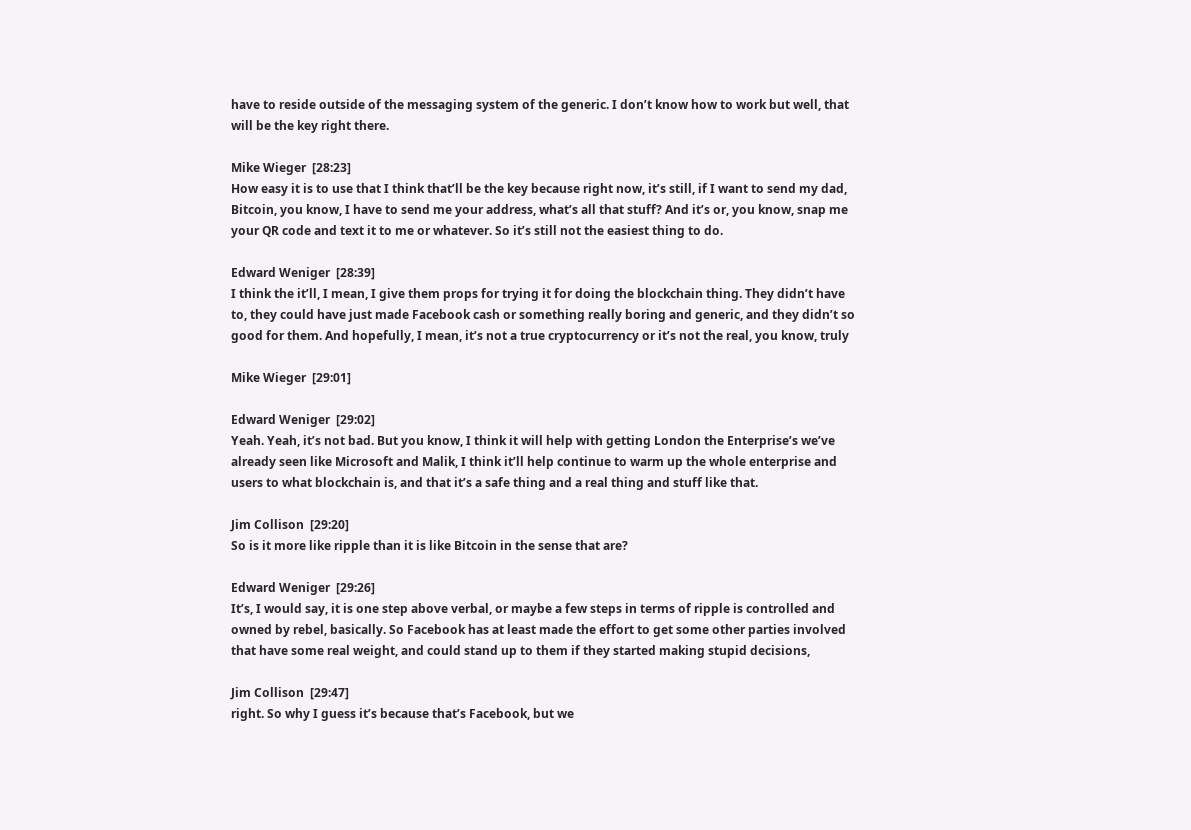have to reside outside of the messaging system of the generic. I don’t know how to work but well, that will be the key right there.

Mike Wieger  [28:23]
How easy it is to use that I think that’ll be the key because right now, it’s still, if I want to send my dad, Bitcoin, you know, I have to send me your address, what’s all that stuff? And it’s or, you know, snap me your QR code and text it to me or whatever. So it’s still not the easiest thing to do.

Edward Weniger  [28:39]
I think the it’ll, I mean, I give them props for trying it for doing the blockchain thing. They didn’t have to, they could have just made Facebook cash or something really boring and generic, and they didn’t so good for them. And hopefully, I mean, it’s not a true cryptocurrency or it’s not the real, you know, truly

Mike Wieger  [29:01]

Edward Weniger  [29:02]
Yeah. Yeah, it’s not bad. But you know, I think it will help with getting London the Enterprise’s we’ve already seen like Microsoft and Malik, I think it’ll help continue to warm up the whole enterprise and users to what blockchain is, and that it’s a safe thing and a real thing and stuff like that.

Jim Collison  [29:20]
So is it more like ripple than it is like Bitcoin in the sense that are?

Edward Weniger  [29:26]
It’s, I would say, it is one step above verbal, or maybe a few steps in terms of ripple is controlled and owned by rebel, basically. So Facebook has at least made the effort to get some other parties involved that have some real weight, and could stand up to them if they started making stupid decisions,

Jim Collison  [29:47]
right. So why I guess it’s because that’s Facebook, but we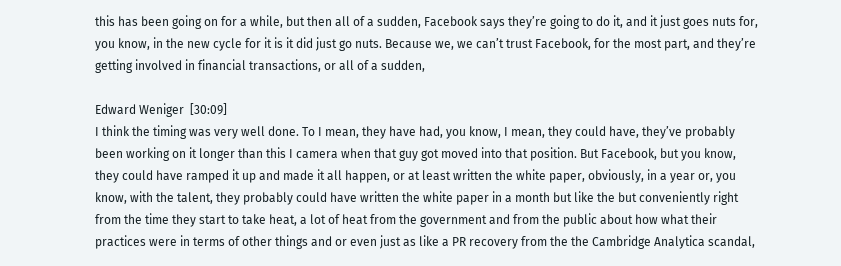this has been going on for a while, but then all of a sudden, Facebook says they’re going to do it, and it just goes nuts for, you know, in the new cycle for it is it did just go nuts. Because we, we can’t trust Facebook, for the most part, and they’re getting involved in financial transactions, or all of a sudden,

Edward Weniger  [30:09]
I think the timing was very well done. To I mean, they have had, you know, I mean, they could have, they’ve probably been working on it longer than this I camera when that guy got moved into that position. But Facebook, but you know, they could have ramped it up and made it all happen, or at least written the white paper, obviously, in a year or, you know, with the talent, they probably could have written the white paper in a month but like the but conveniently right from the time they start to take heat, a lot of heat from the government and from the public about how what their practices were in terms of other things and or even just as like a PR recovery from the the Cambridge Analytica scandal,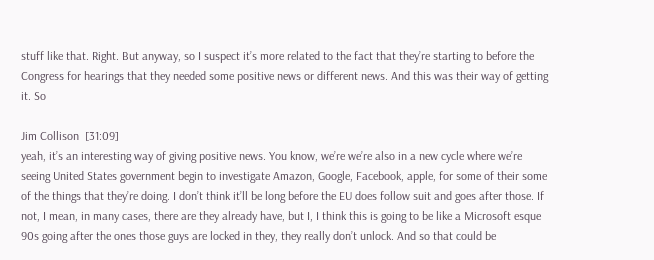stuff like that. Right. But anyway, so I suspect it’s more related to the fact that they’re starting to before the Congress for hearings that they needed some positive news or different news. And this was their way of getting it. So

Jim Collison  [31:09]
yeah, it’s an interesting way of giving positive news. You know, we’re we’re also in a new cycle where we’re seeing United States government begin to investigate Amazon, Google, Facebook, apple, for some of their some of the things that they’re doing. I don’t think it’ll be long before the EU does follow suit and goes after those. If not, I mean, in many cases, there are they already have, but I, I think this is going to be like a Microsoft esque 90s going after the ones those guys are locked in they, they really don’t unlock. And so that could be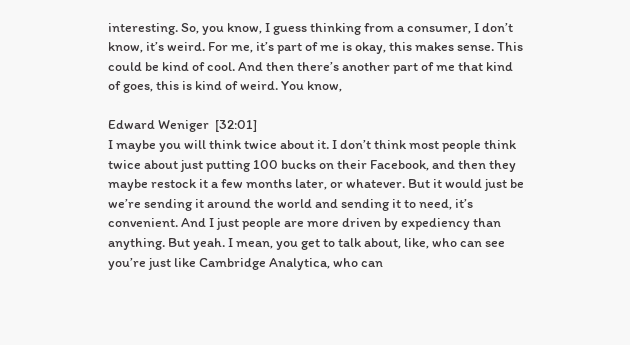interesting. So, you know, I guess thinking from a consumer, I don’t know, it’s weird. For me, it’s part of me is okay, this makes sense. This could be kind of cool. And then there’s another part of me that kind of goes, this is kind of weird. You know,

Edward Weniger  [32:01]
I maybe you will think twice about it. I don’t think most people think twice about just putting 100 bucks on their Facebook, and then they maybe restock it a few months later, or whatever. But it would just be we’re sending it around the world and sending it to need, it’s convenient. And I just people are more driven by expediency than anything. But yeah. I mean, you get to talk about, like, who can see you’re just like Cambridge Analytica, who can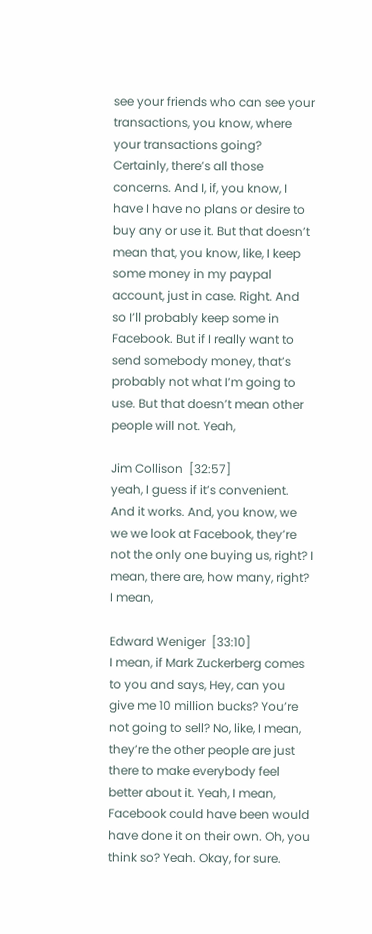see your friends who can see your transactions, you know, where your transactions going? Certainly, there’s all those concerns. And I, if, you know, I have I have no plans or desire to buy any or use it. But that doesn’t mean that, you know, like, I keep some money in my paypal account, just in case. Right. And so I’ll probably keep some in Facebook. But if I really want to send somebody money, that’s probably not what I’m going to use. But that doesn’t mean other people will not. Yeah,

Jim Collison  [32:57]
yeah, I guess if it’s convenient. And it works. And, you know, we we we look at Facebook, they’re not the only one buying us, right? I mean, there are, how many, right? I mean,

Edward Weniger  [33:10]
I mean, if Mark Zuckerberg comes to you and says, Hey, can you give me 10 million bucks? You’re not going to sell? No, like, I mean, they’re the other people are just there to make everybody feel better about it. Yeah, I mean, Facebook could have been would have done it on their own. Oh, you think so? Yeah. Okay, for sure.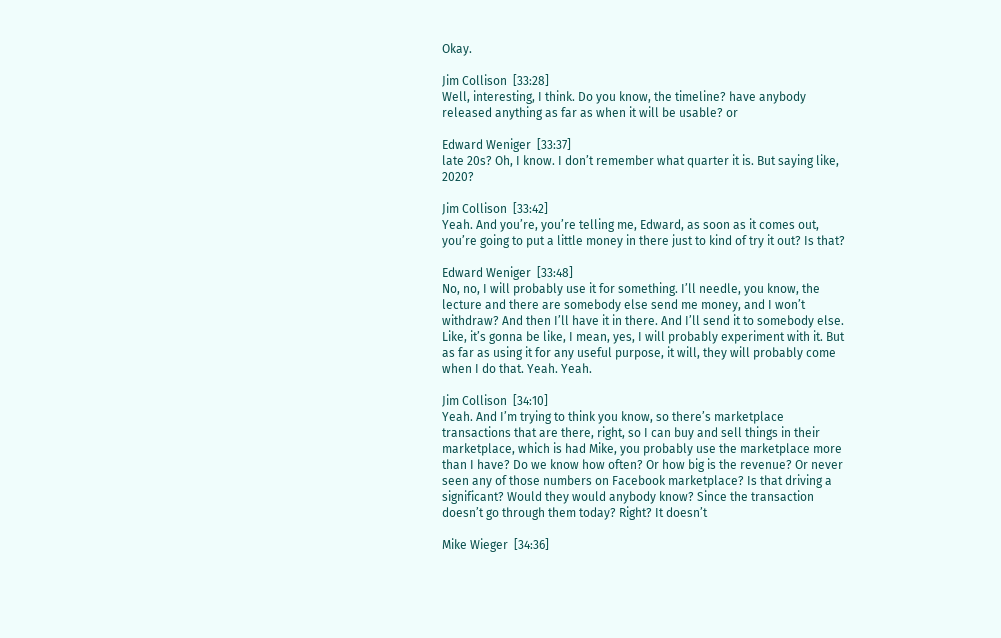Okay.

Jim Collison  [33:28]
Well, interesting, I think. Do you know, the timeline? have anybody released anything as far as when it will be usable? or

Edward Weniger  [33:37]
late 20s? Oh, I know. I don’t remember what quarter it is. But saying like, 2020?

Jim Collison  [33:42]
Yeah. And you’re, you’re telling me, Edward, as soon as it comes out, you’re going to put a little money in there just to kind of try it out? Is that?

Edward Weniger  [33:48]
No, no, I will probably use it for something. I’ll needle, you know, the lecture and there are somebody else send me money, and I won’t withdraw? And then I’ll have it in there. And I’ll send it to somebody else. Like, it’s gonna be like, I mean, yes, I will probably experiment with it. But as far as using it for any useful purpose, it will, they will probably come when I do that. Yeah. Yeah.

Jim Collison  [34:10]
Yeah. And I’m trying to think you know, so there’s marketplace transactions that are there, right, so I can buy and sell things in their marketplace, which is had Mike, you probably use the marketplace more than I have? Do we know how often? Or how big is the revenue? Or never seen any of those numbers on Facebook marketplace? Is that driving a significant? Would they would anybody know? Since the transaction doesn’t go through them today? Right? It doesn’t

Mike Wieger  [34:36]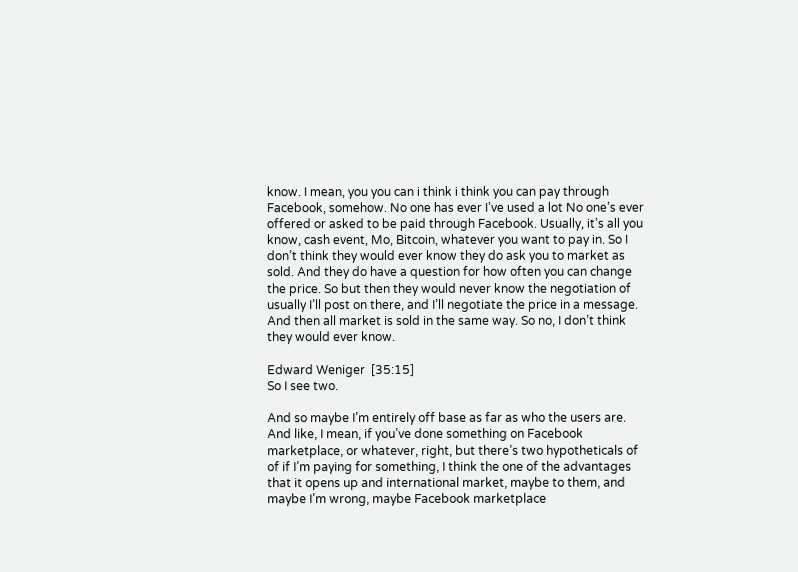know. I mean, you you can i think i think you can pay through Facebook, somehow. No one has ever I’ve used a lot No one’s ever offered or asked to be paid through Facebook. Usually, it’s all you know, cash event, Mo, Bitcoin, whatever you want to pay in. So I don’t think they would ever know they do ask you to market as sold. And they do have a question for how often you can change the price. So but then they would never know the negotiation of usually I’ll post on there, and I’ll negotiate the price in a message. And then all market is sold in the same way. So no, I don’t think they would ever know.

Edward Weniger  [35:15]
So I see two.

And so maybe I’m entirely off base as far as who the users are. And like, I mean, if you’ve done something on Facebook marketplace, or whatever, right, but there’s two hypotheticals of of if I’m paying for something, I think the one of the advantages that it opens up and international market, maybe to them, and maybe I’m wrong, maybe Facebook marketplace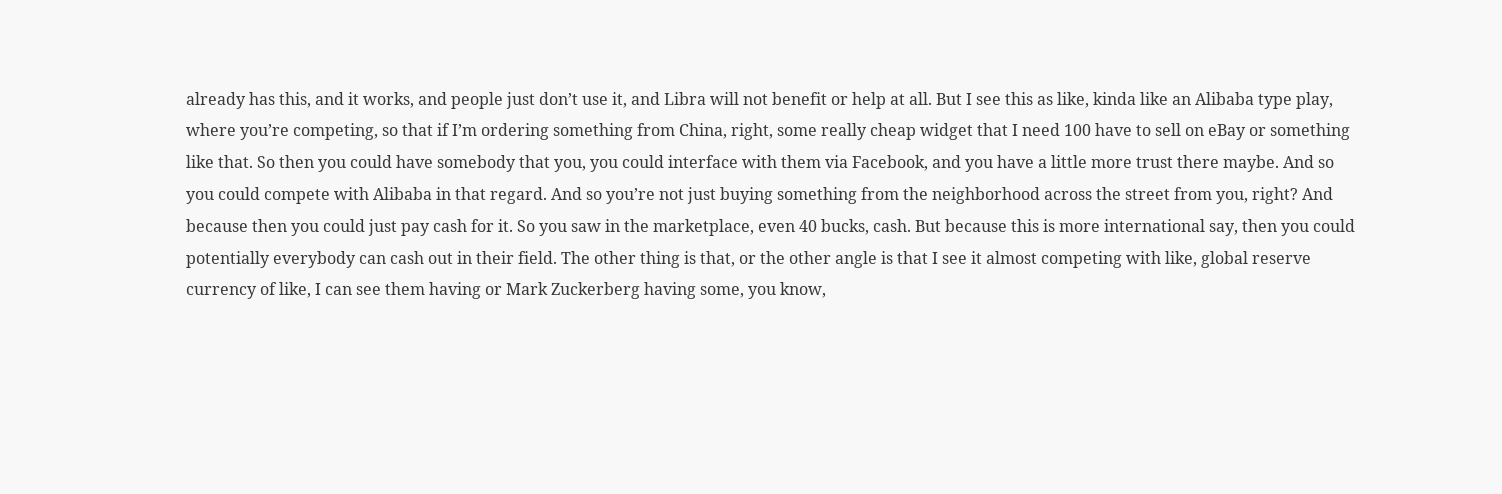already has this, and it works, and people just don’t use it, and Libra will not benefit or help at all. But I see this as like, kinda like an Alibaba type play, where you’re competing, so that if I’m ordering something from China, right, some really cheap widget that I need 100 have to sell on eBay or something like that. So then you could have somebody that you, you could interface with them via Facebook, and you have a little more trust there maybe. And so you could compete with Alibaba in that regard. And so you’re not just buying something from the neighborhood across the street from you, right? And because then you could just pay cash for it. So you saw in the marketplace, even 40 bucks, cash. But because this is more international say, then you could potentially everybody can cash out in their field. The other thing is that, or the other angle is that I see it almost competing with like, global reserve currency of like, I can see them having or Mark Zuckerberg having some, you know,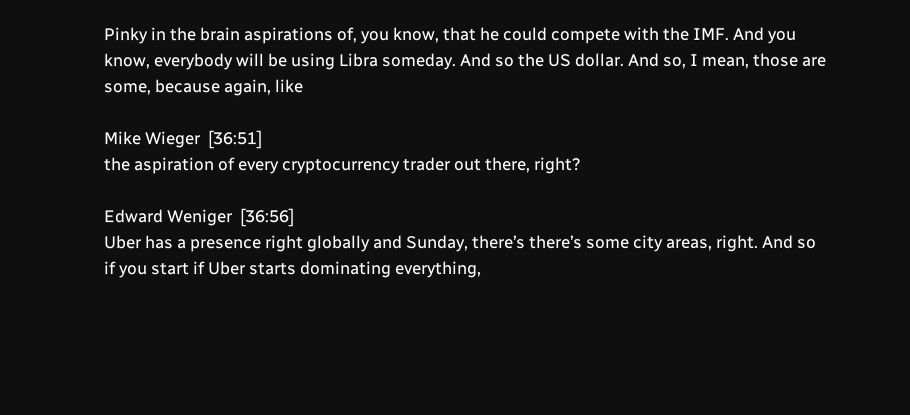Pinky in the brain aspirations of, you know, that he could compete with the IMF. And you know, everybody will be using Libra someday. And so the US dollar. And so, I mean, those are some, because again, like

Mike Wieger  [36:51]
the aspiration of every cryptocurrency trader out there, right?

Edward Weniger  [36:56]
Uber has a presence right globally and Sunday, there’s there’s some city areas, right. And so if you start if Uber starts dominating everything,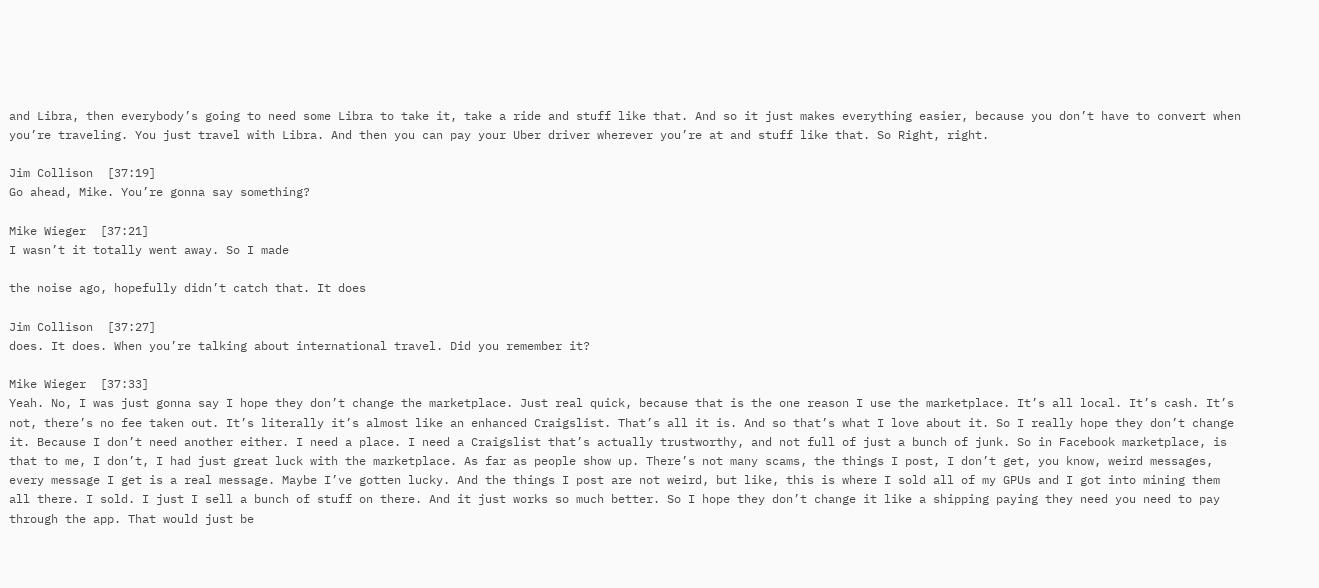and Libra, then everybody’s going to need some Libra to take it, take a ride and stuff like that. And so it just makes everything easier, because you don’t have to convert when you’re traveling. You just travel with Libra. And then you can pay your Uber driver wherever you’re at and stuff like that. So Right, right.

Jim Collison  [37:19]
Go ahead, Mike. You’re gonna say something?

Mike Wieger  [37:21]
I wasn’t it totally went away. So I made

the noise ago, hopefully didn’t catch that. It does

Jim Collison  [37:27]
does. It does. When you’re talking about international travel. Did you remember it?

Mike Wieger  [37:33]
Yeah. No, I was just gonna say I hope they don’t change the marketplace. Just real quick, because that is the one reason I use the marketplace. It’s all local. It’s cash. It’s not, there’s no fee taken out. It’s literally it’s almost like an enhanced Craigslist. That’s all it is. And so that’s what I love about it. So I really hope they don’t change it. Because I don’t need another either. I need a place. I need a Craigslist that’s actually trustworthy, and not full of just a bunch of junk. So in Facebook marketplace, is that to me, I don’t, I had just great luck with the marketplace. As far as people show up. There’s not many scams, the things I post, I don’t get, you know, weird messages, every message I get is a real message. Maybe I’ve gotten lucky. And the things I post are not weird, but like, this is where I sold all of my GPUs and I got into mining them all there. I sold. I just I sell a bunch of stuff on there. And it just works so much better. So I hope they don’t change it like a shipping paying they need you need to pay through the app. That would just be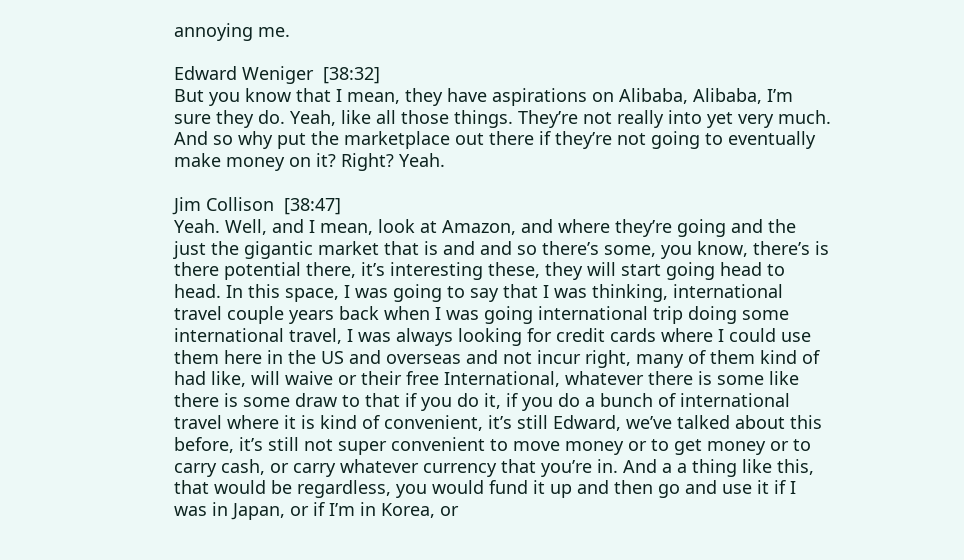annoying me.

Edward Weniger  [38:32]
But you know that I mean, they have aspirations on Alibaba, Alibaba, I’m sure they do. Yeah, like all those things. They’re not really into yet very much. And so why put the marketplace out there if they’re not going to eventually make money on it? Right? Yeah.

Jim Collison  [38:47]
Yeah. Well, and I mean, look at Amazon, and where they’re going and the just the gigantic market that is and and so there’s some, you know, there’s is there potential there, it’s interesting these, they will start going head to head. In this space, I was going to say that I was thinking, international travel couple years back when I was going international trip doing some international travel, I was always looking for credit cards where I could use them here in the US and overseas and not incur right, many of them kind of had like, will waive or their free International, whatever there is some like there is some draw to that if you do it, if you do a bunch of international travel where it is kind of convenient, it’s still Edward, we’ve talked about this before, it’s still not super convenient to move money or to get money or to carry cash, or carry whatever currency that you’re in. And a a thing like this, that would be regardless, you would fund it up and then go and use it if I was in Japan, or if I’m in Korea, or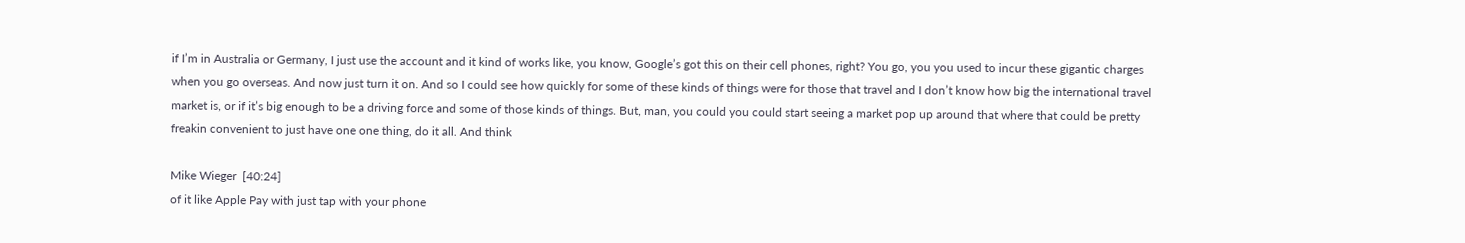if I’m in Australia or Germany, I just use the account and it kind of works like, you know, Google’s got this on their cell phones, right? You go, you you used to incur these gigantic charges when you go overseas. And now just turn it on. And so I could see how quickly for some of these kinds of things were for those that travel and I don’t know how big the international travel market is, or if it’s big enough to be a driving force and some of those kinds of things. But, man, you could you could start seeing a market pop up around that where that could be pretty freakin convenient to just have one one thing, do it all. And think

Mike Wieger  [40:24]
of it like Apple Pay with just tap with your phone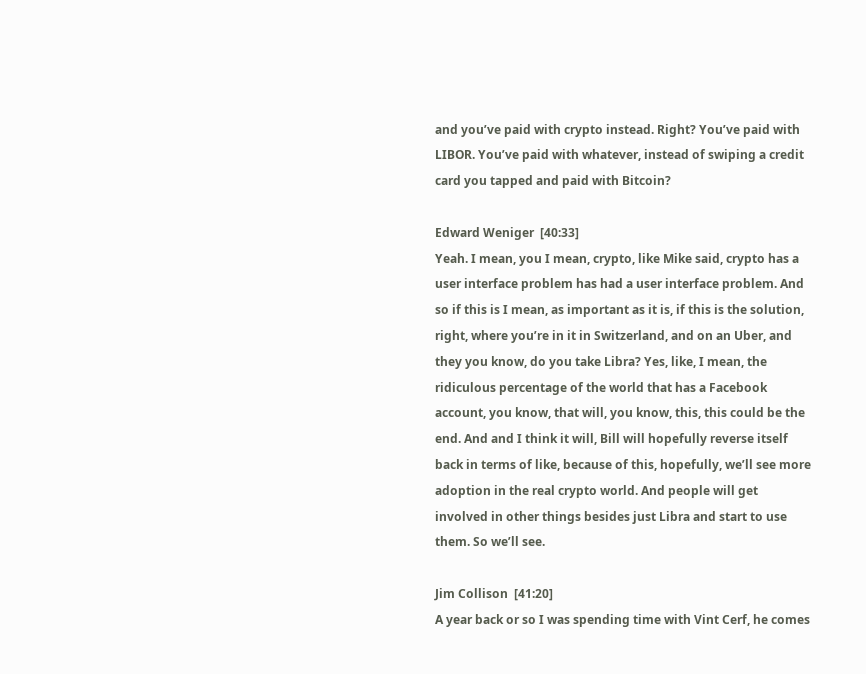and you’ve paid with crypto instead. Right? You’ve paid with LIBOR. You’ve paid with whatever, instead of swiping a credit card you tapped and paid with Bitcoin?

Edward Weniger  [40:33]
Yeah. I mean, you I mean, crypto, like Mike said, crypto has a user interface problem has had a user interface problem. And so if this is I mean, as important as it is, if this is the solution, right, where you’re in it in Switzerland, and on an Uber, and they you know, do you take Libra? Yes, like, I mean, the ridiculous percentage of the world that has a Facebook account, you know, that will, you know, this, this could be the end. And and I think it will, Bill will hopefully reverse itself back in terms of like, because of this, hopefully, we’ll see more adoption in the real crypto world. And people will get involved in other things besides just Libra and start to use them. So we’ll see.

Jim Collison  [41:20]
A year back or so I was spending time with Vint Cerf, he comes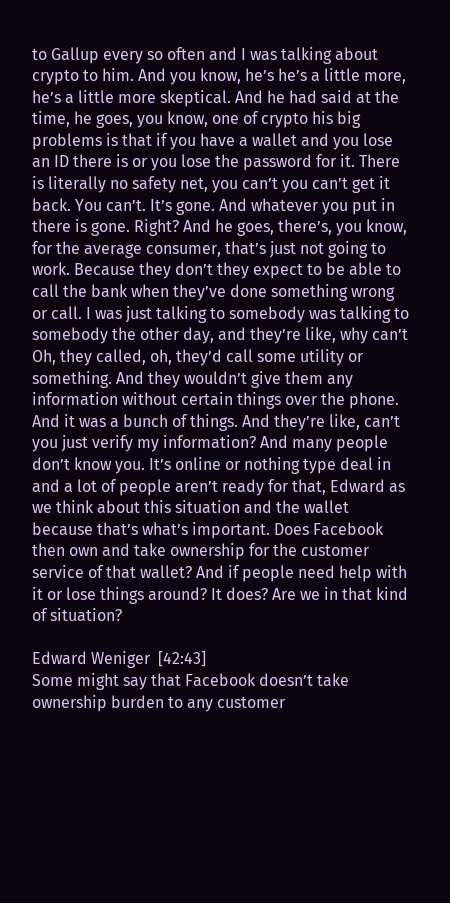to Gallup every so often and I was talking about crypto to him. And you know, he’s he’s a little more, he’s a little more skeptical. And he had said at the time, he goes, you know, one of crypto his big problems is that if you have a wallet and you lose an ID there is or you lose the password for it. There is literally no safety net, you can’t you can’t get it back. You can’t. It’s gone. And whatever you put in there is gone. Right? And he goes, there’s, you know, for the average consumer, that’s just not going to work. Because they don’t they expect to be able to call the bank when they’ve done something wrong or call. I was just talking to somebody was talking to somebody the other day, and they’re like, why can’t Oh, they called, oh, they’d call some utility or something. And they wouldn’t give them any information without certain things over the phone. And it was a bunch of things. And they’re like, can’t you just verify my information? And many people don’t know you. It’s online or nothing type deal in and a lot of people aren’t ready for that, Edward as we think about this situation and the wallet because that’s what’s important. Does Facebook then own and take ownership for the customer service of that wallet? And if people need help with it or lose things around? It does? Are we in that kind of situation?

Edward Weniger  [42:43]
Some might say that Facebook doesn’t take ownership burden to any customer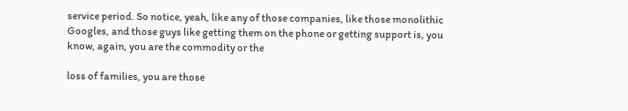service period. So notice, yeah, like any of those companies, like those monolithic Googles, and those guys like getting them on the phone or getting support is, you know, again, you are the commodity or the

loss of families, you are those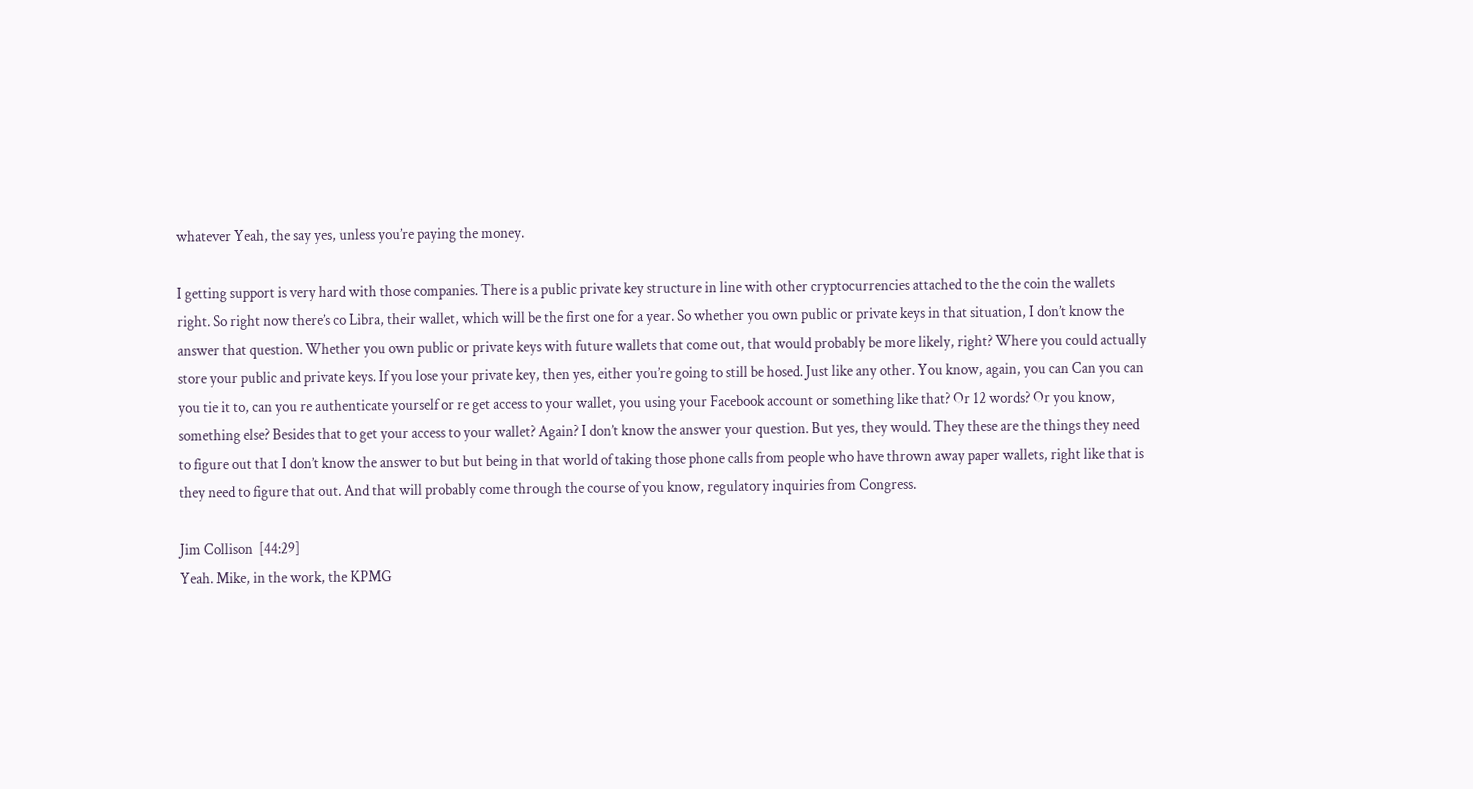whatever Yeah, the say yes, unless you’re paying the money.

I getting support is very hard with those companies. There is a public private key structure in line with other cryptocurrencies attached to the the coin the wallets right. So right now there’s co Libra, their wallet, which will be the first one for a year. So whether you own public or private keys in that situation, I don’t know the answer that question. Whether you own public or private keys with future wallets that come out, that would probably be more likely, right? Where you could actually store your public and private keys. If you lose your private key, then yes, either you’re going to still be hosed. Just like any other. You know, again, you can Can you can you tie it to, can you re authenticate yourself or re get access to your wallet, you using your Facebook account or something like that? Or 12 words? Or you know, something else? Besides that to get your access to your wallet? Again? I don’t know the answer your question. But yes, they would. They these are the things they need to figure out that I don’t know the answer to but but being in that world of taking those phone calls from people who have thrown away paper wallets, right like that is they need to figure that out. And that will probably come through the course of you know, regulatory inquiries from Congress.

Jim Collison  [44:29]
Yeah. Mike, in the work, the KPMG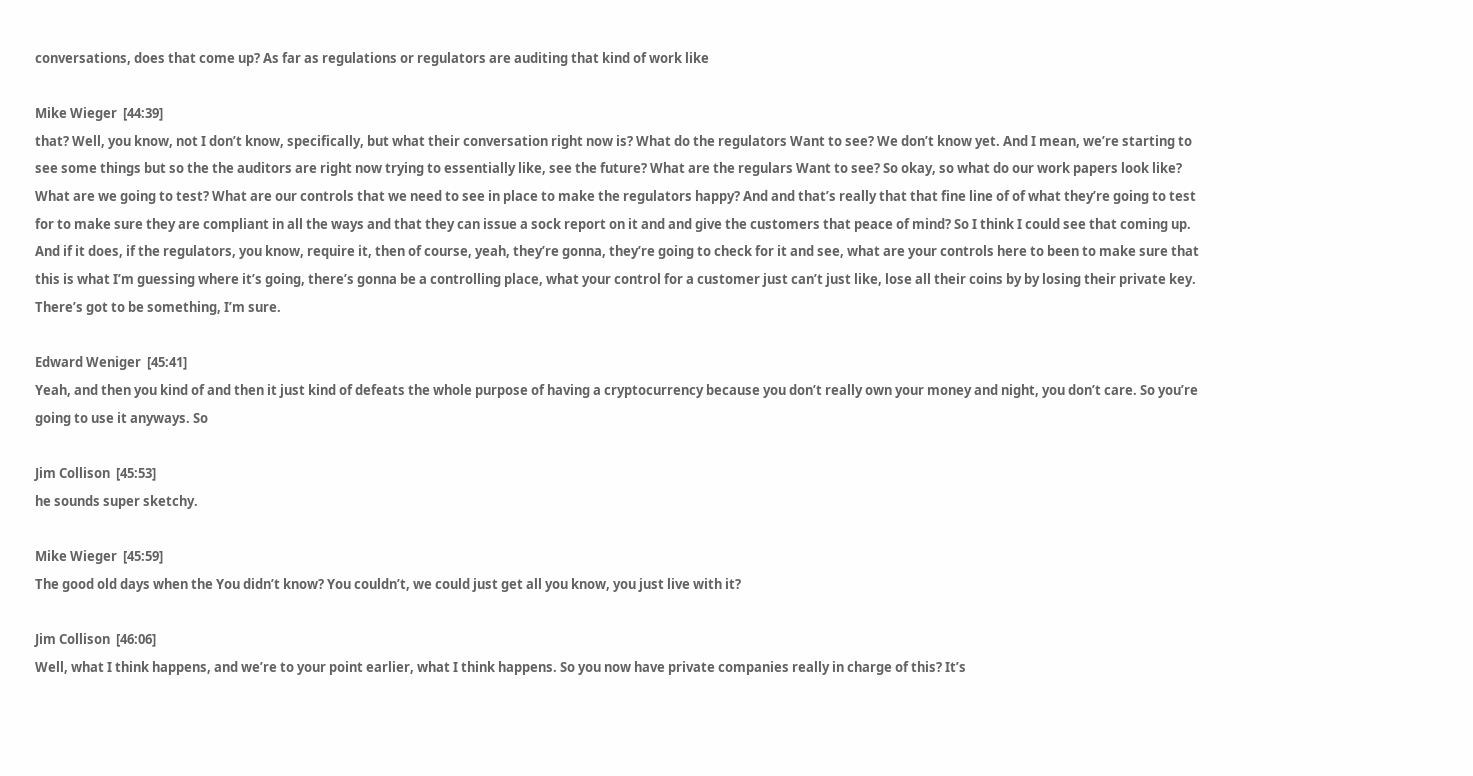conversations, does that come up? As far as regulations or regulators are auditing that kind of work like

Mike Wieger  [44:39]
that? Well, you know, not I don’t know, specifically, but what their conversation right now is? What do the regulators Want to see? We don’t know yet. And I mean, we’re starting to see some things but so the the auditors are right now trying to essentially like, see the future? What are the regulars Want to see? So okay, so what do our work papers look like? What are we going to test? What are our controls that we need to see in place to make the regulators happy? And and that’s really that that fine line of of what they’re going to test for to make sure they are compliant in all the ways and that they can issue a sock report on it and and give the customers that peace of mind? So I think I could see that coming up. And if it does, if the regulators, you know, require it, then of course, yeah, they’re gonna, they’re going to check for it and see, what are your controls here to been to make sure that this is what I’m guessing where it’s going, there’s gonna be a controlling place, what your control for a customer just can’t just like, lose all their coins by by losing their private key. There’s got to be something, I’m sure.

Edward Weniger  [45:41]
Yeah, and then you kind of and then it just kind of defeats the whole purpose of having a cryptocurrency because you don’t really own your money and night, you don’t care. So you’re going to use it anyways. So

Jim Collison  [45:53]
he sounds super sketchy.

Mike Wieger  [45:59]
The good old days when the You didn’t know? You couldn’t, we could just get all you know, you just live with it?

Jim Collison  [46:06]
Well, what I think happens, and we’re to your point earlier, what I think happens. So you now have private companies really in charge of this? It’s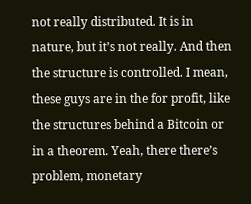not really distributed. It is in nature, but it’s not really. And then the structure is controlled. I mean, these guys are in the for profit, like the structures behind a Bitcoin or in a theorem. Yeah, there there’s problem, monetary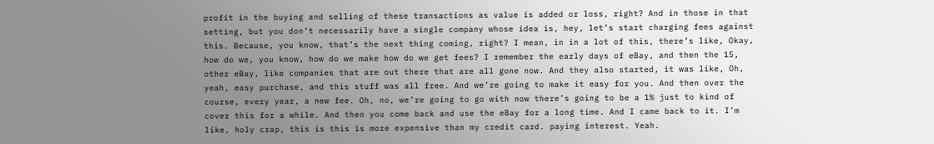profit in the buying and selling of these transactions as value is added or loss, right? And in those in that setting, but you don’t necessarily have a single company whose idea is, hey, let’s start charging fees against this. Because, you know, that’s the next thing coming, right? I mean, in in a lot of this, there’s like, Okay, how do we, you know, how do we make how do we get fees? I remember the early days of eBay, and then the 15, other eBay, like companies that are out there that are all gone now. And they also started, it was like, Oh, yeah, easy purchase, and this stuff was all free. And we’re going to make it easy for you. And then over the course, every year, a new fee. Oh, no, we’re going to go with now there’s going to be a 1% just to kind of cover this for a while. And then you come back and use the eBay for a long time. And I came back to it. I’m like, holy crap, this is this is more expensive than my credit card. paying interest. Yeah.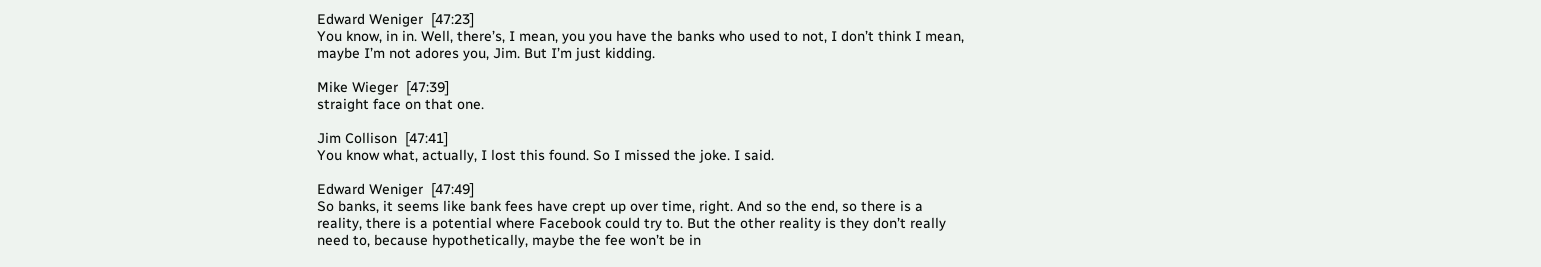Edward Weniger  [47:23]
You know, in in. Well, there’s, I mean, you you have the banks who used to not, I don’t think I mean, maybe I’m not adores you, Jim. But I’m just kidding.

Mike Wieger  [47:39]
straight face on that one.

Jim Collison  [47:41]
You know what, actually, I lost this found. So I missed the joke. I said.

Edward Weniger  [47:49]
So banks, it seems like bank fees have crept up over time, right. And so the end, so there is a reality, there is a potential where Facebook could try to. But the other reality is they don’t really need to, because hypothetically, maybe the fee won’t be in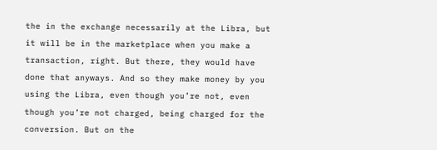the in the exchange necessarily at the Libra, but it will be in the marketplace when you make a transaction, right. But there, they would have done that anyways. And so they make money by you using the Libra, even though you’re not, even though you’re not charged, being charged for the conversion. But on the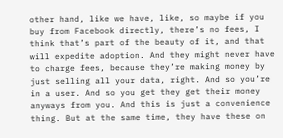other hand, like we have, like, so maybe if you buy from Facebook directly, there’s no fees, I think that’s part of the beauty of it, and that will expedite adoption. And they might never have to charge fees, because they’re making money by just selling all your data, right. And so you’re in a user. And so you get they get their money anyways from you. And this is just a convenience thing. But at the same time, they have these on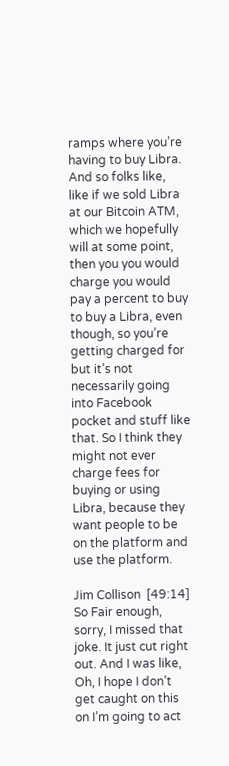ramps where you’re having to buy Libra. And so folks like, like if we sold Libra at our Bitcoin ATM, which we hopefully will at some point, then you you would charge you would pay a percent to buy to buy a Libra, even though, so you’re getting charged for but it’s not necessarily going into Facebook pocket and stuff like that. So I think they might not ever charge fees for buying or using Libra, because they want people to be on the platform and use the platform.

Jim Collison  [49:14]
So Fair enough, sorry, I missed that joke. It just cut right out. And I was like, Oh, I hope I don’t get caught on this on I’m going to act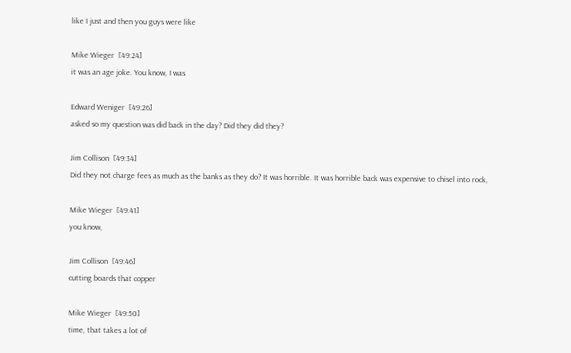like I just and then you guys were like

Mike Wieger  [49:24]
it was an age joke. You know, I was

Edward Weniger  [49:26]
asked so my question was did back in the day? Did they did they?

Jim Collison  [49:34]
Did they not charge fees as much as the banks as they do? It was horrible. It was horrible back was expensive to chisel into rock,

Mike Wieger  [49:41]
you know,

Jim Collison  [49:46]
cutting boards that copper

Mike Wieger  [49:50]
time, that takes a lot of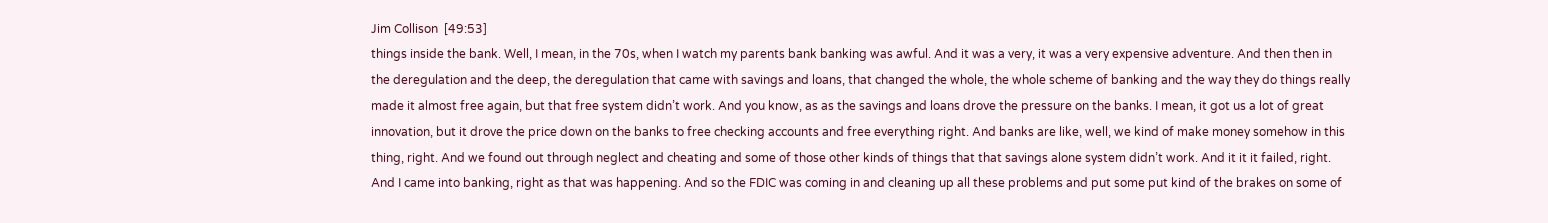Jim Collison  [49:53]
things inside the bank. Well, I mean, in the 70s, when I watch my parents bank banking was awful. And it was a very, it was a very expensive adventure. And then then in the deregulation and the deep, the deregulation that came with savings and loans, that changed the whole, the whole scheme of banking and the way they do things really made it almost free again, but that free system didn’t work. And you know, as as the savings and loans drove the pressure on the banks. I mean, it got us a lot of great innovation, but it drove the price down on the banks to free checking accounts and free everything right. And banks are like, well, we kind of make money somehow in this thing, right. And we found out through neglect and cheating and some of those other kinds of things that that savings alone system didn’t work. And it it it failed, right. And I came into banking, right as that was happening. And so the FDIC was coming in and cleaning up all these problems and put some put kind of the brakes on some of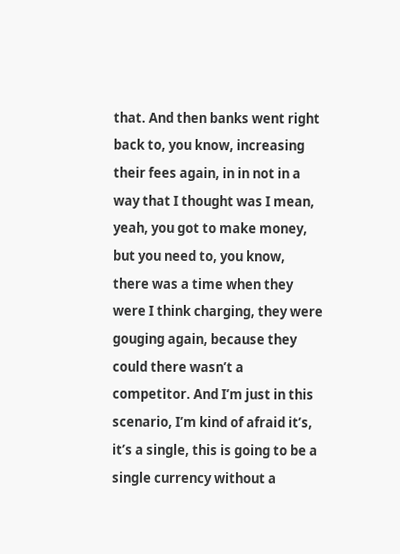that. And then banks went right back to, you know, increasing their fees again, in in not in a way that I thought was I mean, yeah, you got to make money, but you need to, you know, there was a time when they were I think charging, they were gouging again, because they could there wasn’t a competitor. And I’m just in this scenario, I’m kind of afraid it’s, it’s a single, this is going to be a single currency without a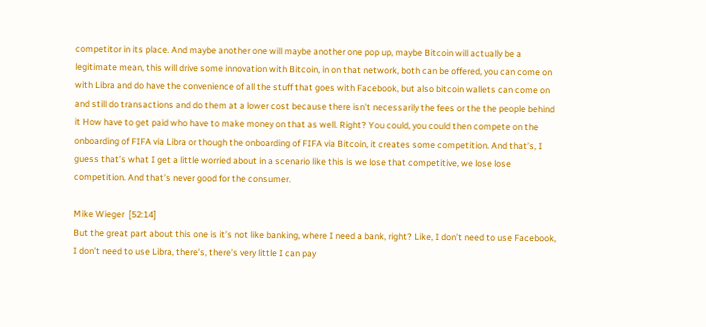competitor in its place. And maybe another one will maybe another one pop up, maybe Bitcoin will actually be a legitimate mean, this will drive some innovation with Bitcoin, in on that network, both can be offered, you can come on with Libra and do have the convenience of all the stuff that goes with Facebook, but also bitcoin wallets can come on and still do transactions and do them at a lower cost because there isn’t necessarily the fees or the the people behind it How have to get paid who have to make money on that as well. Right? You could, you could then compete on the onboarding of FIFA via Libra or though the onboarding of FIFA via Bitcoin, it creates some competition. And that’s, I guess that’s what I get a little worried about in a scenario like this is we lose that competitive, we lose lose competition. And that’s never good for the consumer.

Mike Wieger  [52:14]
But the great part about this one is it’s not like banking, where I need a bank, right? Like, I don’t need to use Facebook, I don’t need to use Libra, there’s, there’s very little I can pay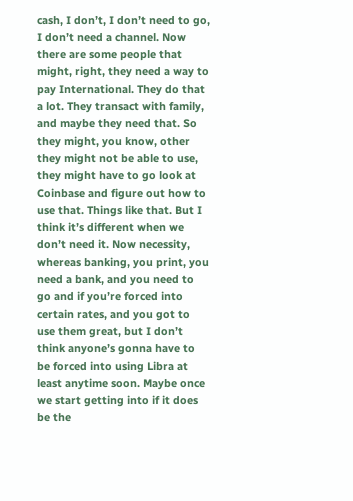cash, I don’t, I don’t need to go, I don’t need a channel. Now there are some people that might, right, they need a way to pay International. They do that a lot. They transact with family, and maybe they need that. So they might, you know, other they might not be able to use, they might have to go look at Coinbase and figure out how to use that. Things like that. But I think it’s different when we don’t need it. Now necessity, whereas banking, you print, you need a bank, and you need to go and if you’re forced into certain rates, and you got to use them great, but I don’t think anyone’s gonna have to be forced into using Libra at least anytime soon. Maybe once we start getting into if it does be the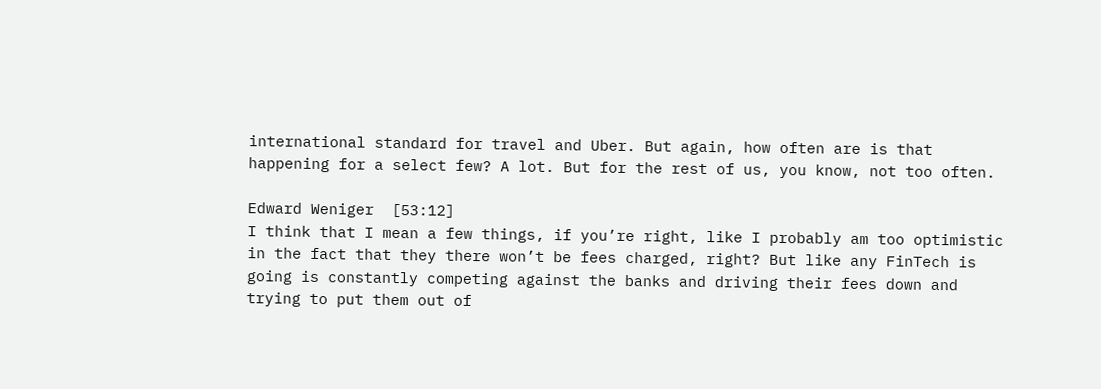international standard for travel and Uber. But again, how often are is that happening for a select few? A lot. But for the rest of us, you know, not too often.

Edward Weniger  [53:12]
I think that I mean a few things, if you’re right, like I probably am too optimistic in the fact that they there won’t be fees charged, right? But like any FinTech is going is constantly competing against the banks and driving their fees down and trying to put them out of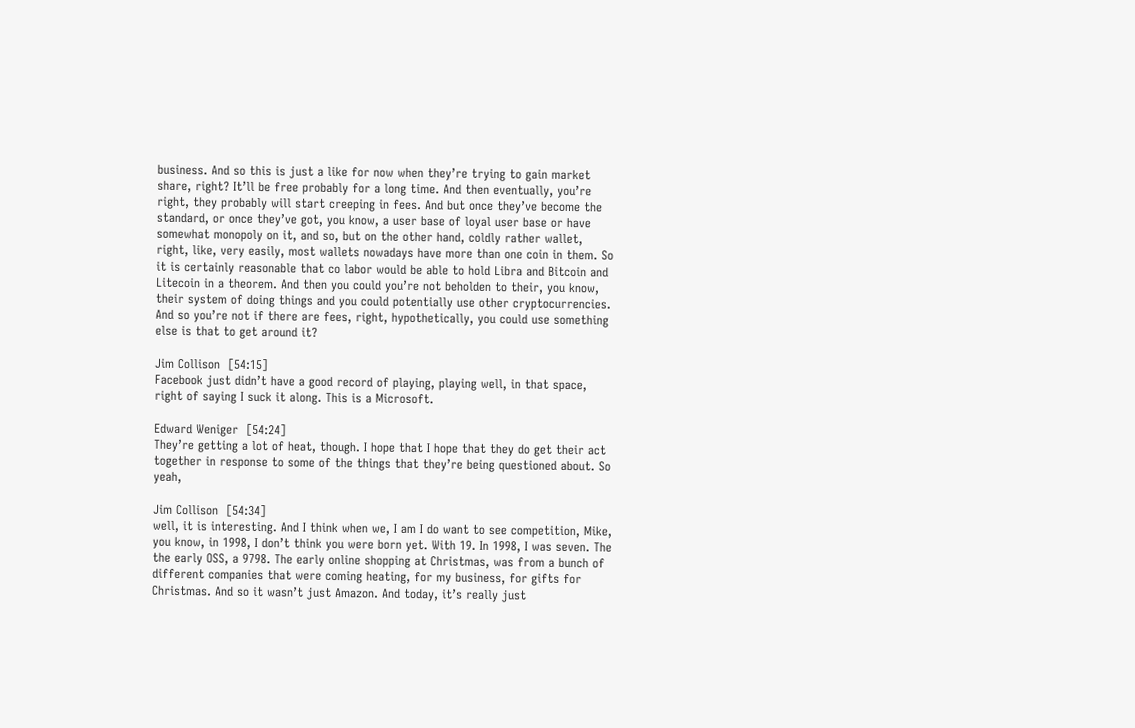business. And so this is just a like for now when they’re trying to gain market share, right? It’ll be free probably for a long time. And then eventually, you’re right, they probably will start creeping in fees. And but once they’ve become the standard, or once they’ve got, you know, a user base of loyal user base or have somewhat monopoly on it, and so, but on the other hand, coldly rather wallet, right, like, very easily, most wallets nowadays have more than one coin in them. So it is certainly reasonable that co labor would be able to hold Libra and Bitcoin and Litecoin in a theorem. And then you could you’re not beholden to their, you know, their system of doing things and you could potentially use other cryptocurrencies. And so you’re not if there are fees, right, hypothetically, you could use something else is that to get around it?

Jim Collison  [54:15]
Facebook just didn’t have a good record of playing, playing well, in that space, right of saying I suck it along. This is a Microsoft.

Edward Weniger  [54:24]
They’re getting a lot of heat, though. I hope that I hope that they do get their act together in response to some of the things that they’re being questioned about. So yeah,

Jim Collison  [54:34]
well, it is interesting. And I think when we, I am I do want to see competition, Mike, you know, in 1998, I don’t think you were born yet. With 19. In 1998, I was seven. The the early OSS, a 9798. The early online shopping at Christmas, was from a bunch of different companies that were coming heating, for my business, for gifts for Christmas. And so it wasn’t just Amazon. And today, it’s really just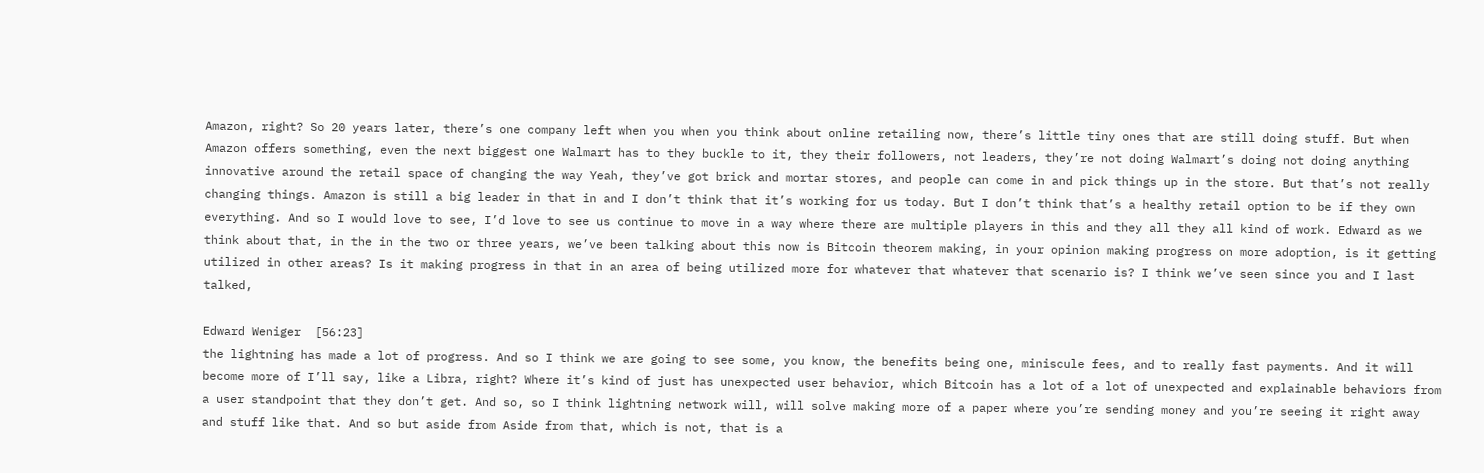Amazon, right? So 20 years later, there’s one company left when you when you think about online retailing now, there’s little tiny ones that are still doing stuff. But when Amazon offers something, even the next biggest one Walmart has to they buckle to it, they their followers, not leaders, they’re not doing Walmart’s doing not doing anything innovative around the retail space of changing the way Yeah, they’ve got brick and mortar stores, and people can come in and pick things up in the store. But that’s not really changing things. Amazon is still a big leader in that in and I don’t think that it’s working for us today. But I don’t think that’s a healthy retail option to be if they own everything. And so I would love to see, I’d love to see us continue to move in a way where there are multiple players in this and they all they all kind of work. Edward as we think about that, in the in the two or three years, we’ve been talking about this now is Bitcoin theorem making, in your opinion making progress on more adoption, is it getting utilized in other areas? Is it making progress in that in an area of being utilized more for whatever that whatever that scenario is? I think we’ve seen since you and I last talked,

Edward Weniger  [56:23]
the lightning has made a lot of progress. And so I think we are going to see some, you know, the benefits being one, miniscule fees, and to really fast payments. And it will become more of I’ll say, like a Libra, right? Where it’s kind of just has unexpected user behavior, which Bitcoin has a lot of a lot of unexpected and explainable behaviors from a user standpoint that they don’t get. And so, so I think lightning network will, will solve making more of a paper where you’re sending money and you’re seeing it right away and stuff like that. And so but aside from Aside from that, which is not, that is a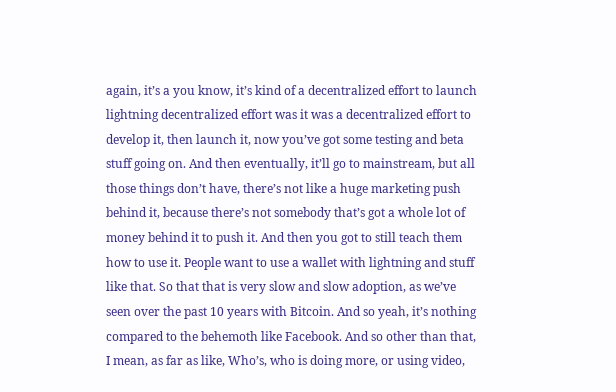again, it’s a you know, it’s kind of a decentralized effort to launch lightning decentralized effort was it was a decentralized effort to develop it, then launch it, now you’ve got some testing and beta stuff going on. And then eventually, it’ll go to mainstream, but all those things don’t have, there’s not like a huge marketing push behind it, because there’s not somebody that’s got a whole lot of money behind it to push it. And then you got to still teach them how to use it. People want to use a wallet with lightning and stuff like that. So that that is very slow and slow adoption, as we’ve seen over the past 10 years with Bitcoin. And so yeah, it’s nothing compared to the behemoth like Facebook. And so other than that, I mean, as far as like, Who’s, who is doing more, or using video,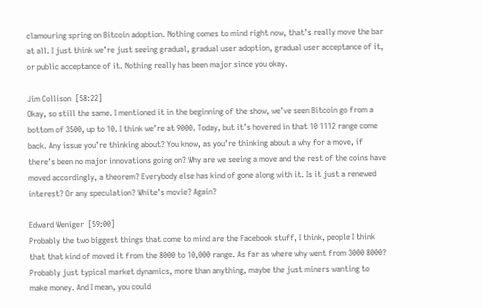clamouring spring on Bitcoin adoption. Nothing comes to mind right now, that’s really move the bar at all. I just think we’re just seeing gradual, gradual user adoption, gradual user acceptance of it, or public acceptance of it. Nothing really has been major since you okay.

Jim Collison  [58:22]
Okay, so still the same. I mentioned it in the beginning of the show, we’ve seen Bitcoin go from a bottom of 3500, up to 10. I think we’re at 9000. Today, but it’s hovered in that 10 1112 range come back. Any issue you’re thinking about? You know, as you’re thinking about a why for a move, if there’s been no major innovations going on? Why are we seeing a move and the rest of the coins have moved accordingly, a theorem? Everybody else has kind of gone along with it. Is it just a renewed interest? Or any speculation? White’s movie? Again?

Edward Weniger  [59:00]
Probably the two biggest things that come to mind are the Facebook stuff, I think, people I think that that kind of moved it from the 8000 to 10,000 range. As far as where why went from 3000 8000? Probably just typical market dynamics, more than anything, maybe the just miners wanting to make money. And I mean, you could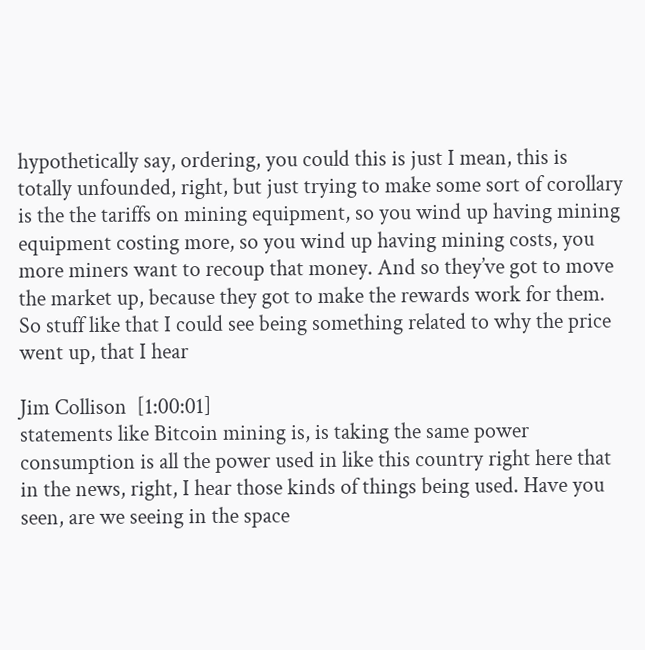hypothetically say, ordering, you could this is just I mean, this is totally unfounded, right, but just trying to make some sort of corollary is the the tariffs on mining equipment, so you wind up having mining equipment costing more, so you wind up having mining costs, you more miners want to recoup that money. And so they’ve got to move the market up, because they got to make the rewards work for them. So stuff like that I could see being something related to why the price went up, that I hear

Jim Collison  [1:00:01]
statements like Bitcoin mining is, is taking the same power consumption is all the power used in like this country right here that in the news, right, I hear those kinds of things being used. Have you seen, are we seeing in the space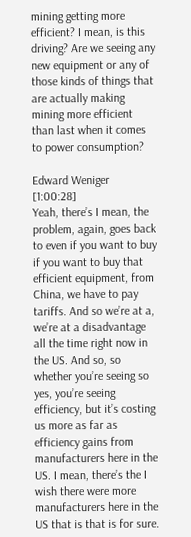mining getting more efficient? I mean, is this driving? Are we seeing any new equipment or any of those kinds of things that are actually making mining more efficient than last when it comes to power consumption?

Edward Weniger  [1:00:28]
Yeah, there’s I mean, the problem, again, goes back to even if you want to buy if you want to buy that efficient equipment, from China, we have to pay tariffs. And so we’re at a, we’re at a disadvantage all the time right now in the US. And so, so whether you’re seeing so yes, you’re seeing efficiency, but it’s costing us more as far as efficiency gains from manufacturers here in the US. I mean, there’s the I wish there were more manufacturers here in the US that is that is for sure.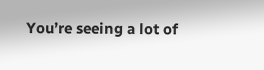You’re seeing a lot of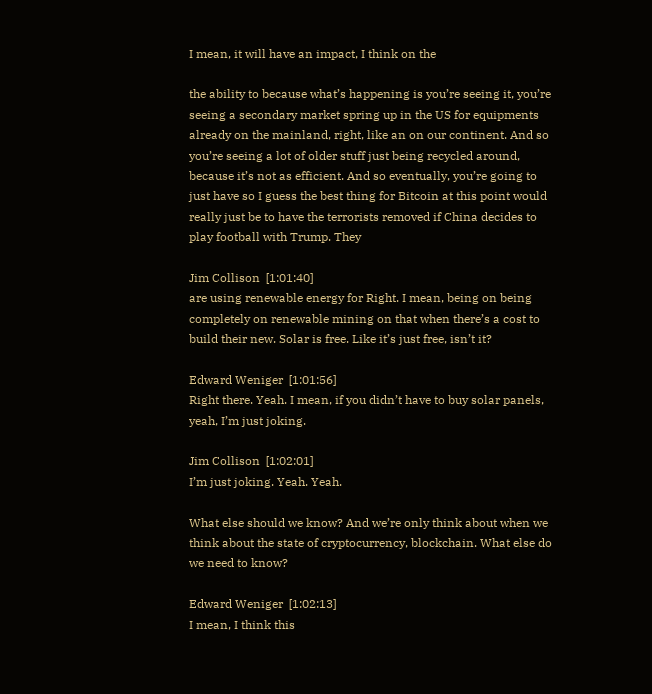I mean, it will have an impact, I think on the

the ability to because what’s happening is you’re seeing it, you’re seeing a secondary market spring up in the US for equipments already on the mainland, right, like an on our continent. And so you’re seeing a lot of older stuff just being recycled around, because it’s not as efficient. And so eventually, you’re going to just have so I guess the best thing for Bitcoin at this point would really just be to have the terrorists removed if China decides to play football with Trump. They

Jim Collison  [1:01:40]
are using renewable energy for Right. I mean, being on being completely on renewable mining on that when there’s a cost to build their new. Solar is free. Like it’s just free, isn’t it?

Edward Weniger  [1:01:56]
Right there. Yeah. I mean, if you didn’t have to buy solar panels, yeah, I’m just joking.

Jim Collison  [1:02:01]
I’m just joking. Yeah. Yeah.

What else should we know? And we’re only think about when we think about the state of cryptocurrency, blockchain. What else do we need to know?

Edward Weniger  [1:02:13]
I mean, I think this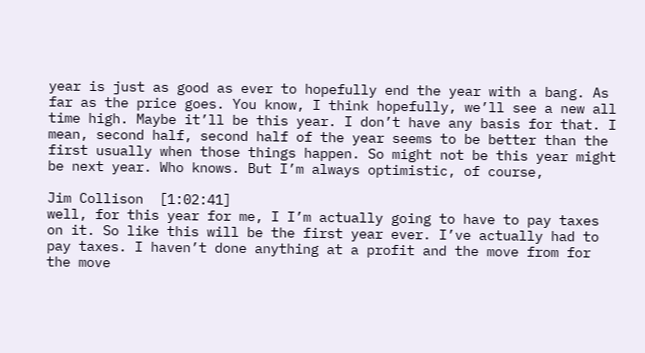year is just as good as ever to hopefully end the year with a bang. As far as the price goes. You know, I think hopefully, we’ll see a new all time high. Maybe it’ll be this year. I don’t have any basis for that. I mean, second half, second half of the year seems to be better than the first usually when those things happen. So might not be this year might be next year. Who knows. But I’m always optimistic, of course,

Jim Collison  [1:02:41]
well, for this year for me, I I’m actually going to have to pay taxes on it. So like this will be the first year ever. I’ve actually had to pay taxes. I haven’t done anything at a profit and the move from for the move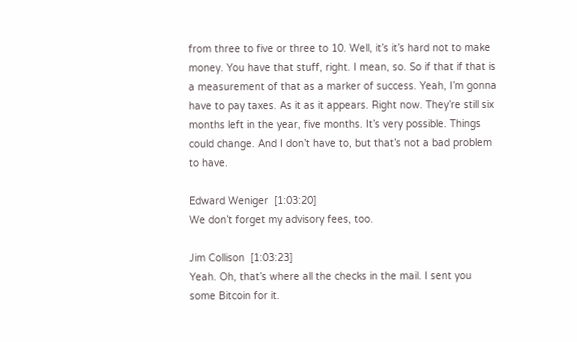from three to five or three to 10. Well, it’s it’s hard not to make money. You have that stuff, right. I mean, so. So if that if that is a measurement of that as a marker of success. Yeah, I’m gonna have to pay taxes. As it as it appears. Right now. They’re still six months left in the year, five months. It’s very possible. Things could change. And I don’t have to, but that’s not a bad problem to have.

Edward Weniger  [1:03:20]
We don’t forget my advisory fees, too.

Jim Collison  [1:03:23]
Yeah. Oh, that’s where all the checks in the mail. I sent you some Bitcoin for it.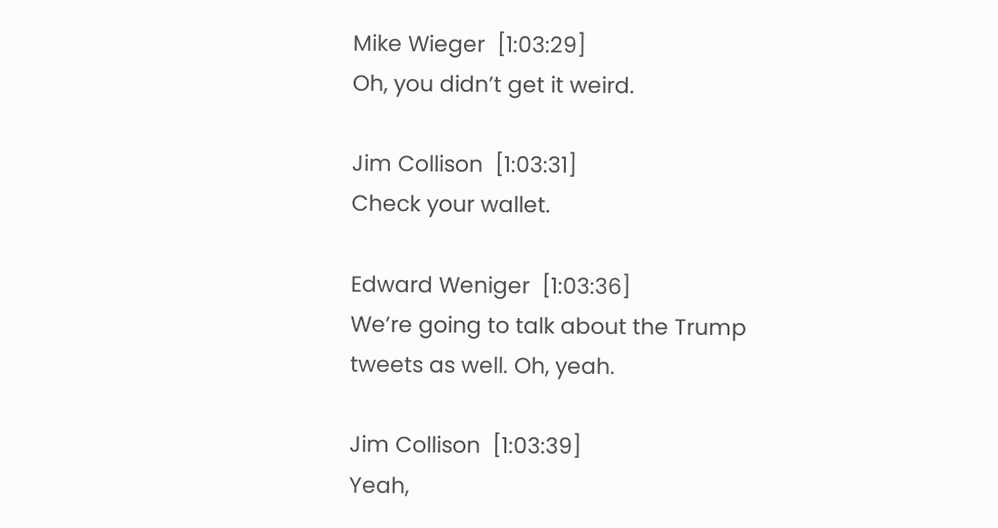Mike Wieger  [1:03:29]
Oh, you didn’t get it weird.

Jim Collison  [1:03:31]
Check your wallet.

Edward Weniger  [1:03:36]
We’re going to talk about the Trump tweets as well. Oh, yeah.

Jim Collison  [1:03:39]
Yeah,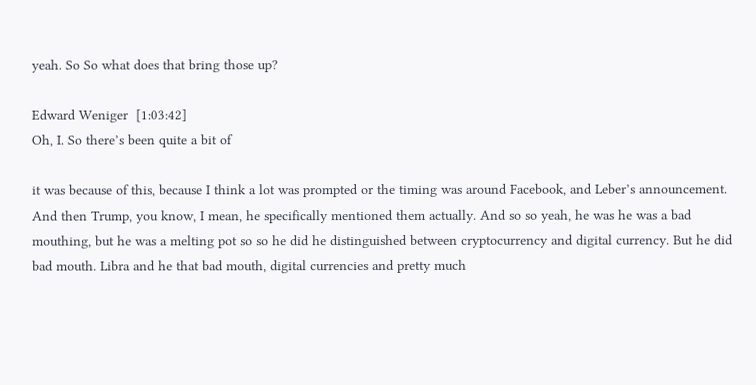yeah. So So what does that bring those up?

Edward Weniger  [1:03:42]
Oh, I. So there’s been quite a bit of

it was because of this, because I think a lot was prompted or the timing was around Facebook, and Leber’s announcement. And then Trump, you know, I mean, he specifically mentioned them actually. And so so yeah, he was he was a bad mouthing, but he was a melting pot so so he did he distinguished between cryptocurrency and digital currency. But he did bad mouth. Libra and he that bad mouth, digital currencies and pretty much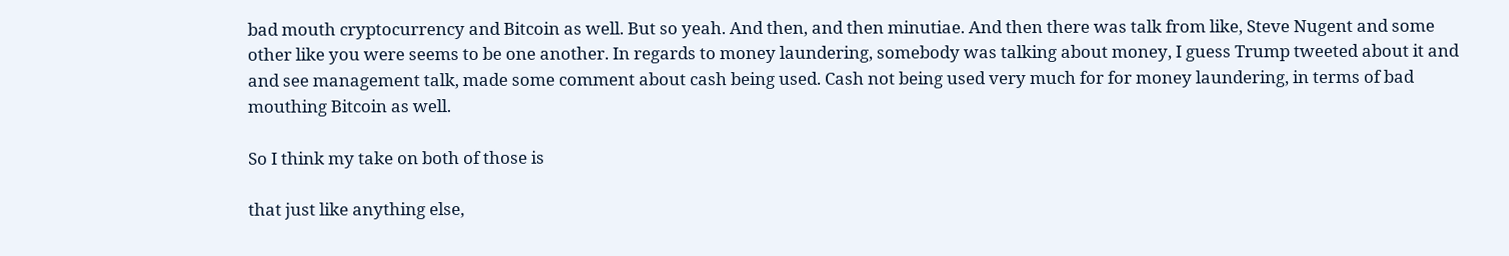bad mouth cryptocurrency and Bitcoin as well. But so yeah. And then, and then minutiae. And then there was talk from like, Steve Nugent and some other like you were seems to be one another. In regards to money laundering, somebody was talking about money, I guess Trump tweeted about it and and see management talk, made some comment about cash being used. Cash not being used very much for for money laundering, in terms of bad mouthing Bitcoin as well.

So I think my take on both of those is

that just like anything else,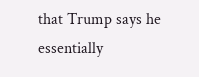that Trump says he essentially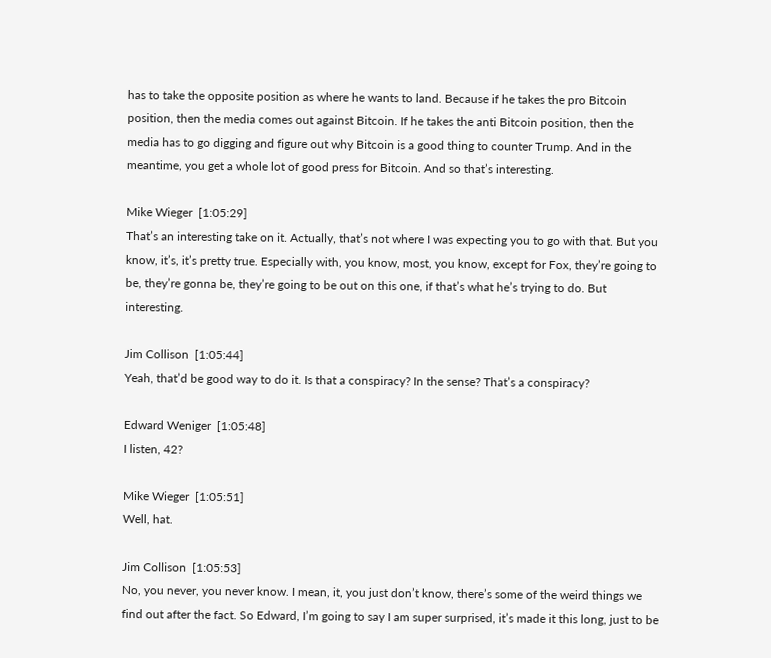has to take the opposite position as where he wants to land. Because if he takes the pro Bitcoin position, then the media comes out against Bitcoin. If he takes the anti Bitcoin position, then the media has to go digging and figure out why Bitcoin is a good thing to counter Trump. And in the meantime, you get a whole lot of good press for Bitcoin. And so that’s interesting.

Mike Wieger  [1:05:29]
That’s an interesting take on it. Actually, that’s not where I was expecting you to go with that. But you know, it’s, it’s pretty true. Especially with, you know, most, you know, except for Fox, they’re going to be, they’re gonna be, they’re going to be out on this one, if that’s what he’s trying to do. But interesting.

Jim Collison  [1:05:44]
Yeah, that’d be good way to do it. Is that a conspiracy? In the sense? That’s a conspiracy?

Edward Weniger  [1:05:48]
I listen, 42?

Mike Wieger  [1:05:51]
Well, hat.

Jim Collison  [1:05:53]
No, you never, you never know. I mean, it, you just don’t know, there’s some of the weird things we find out after the fact. So Edward, I’m going to say I am super surprised, it’s made it this long, just to be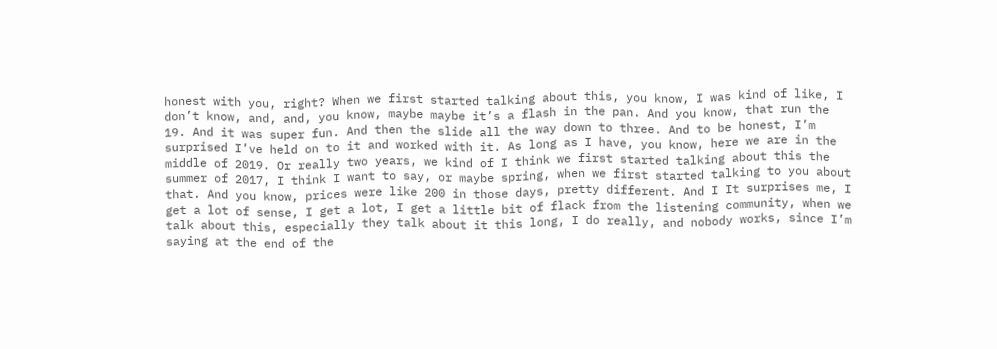honest with you, right? When we first started talking about this, you know, I was kind of like, I don’t know, and, and, you know, maybe maybe it’s a flash in the pan. And you know, that run the 19. And it was super fun. And then the slide all the way down to three. And to be honest, I’m surprised I’ve held on to it and worked with it. As long as I have, you know, here we are in the middle of 2019. Or really two years, we kind of I think we first started talking about this the summer of 2017, I think I want to say, or maybe spring, when we first started talking to you about that. And you know, prices were like 200 in those days, pretty different. And I It surprises me, I get a lot of sense, I get a lot, I get a little bit of flack from the listening community, when we talk about this, especially they talk about it this long, I do really, and nobody works, since I’m saying at the end of the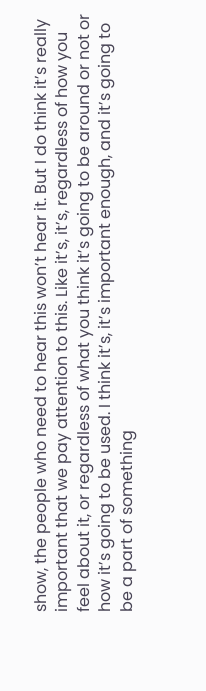show, the people who need to hear this won’t hear it. But I do think it’s really important that we pay attention to this. Like it’s, it’s, regardless of how you feel about it, or regardless of what you think it’s going to be around or not or how it’s going to be used. I think it’s, it’s important enough, and it’s going to be a part of something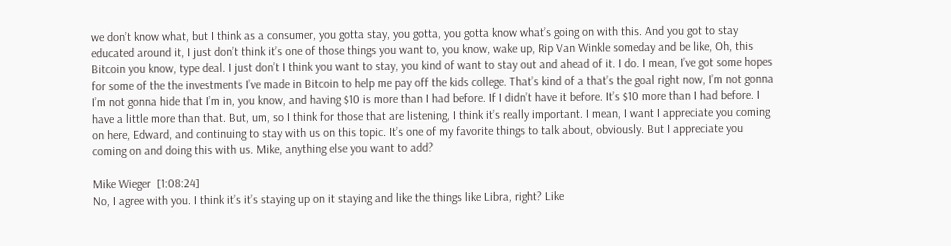we don’t know what, but I think as a consumer, you gotta stay, you gotta, you gotta know what’s going on with this. And you got to stay educated around it, I just don’t think it’s one of those things you want to, you know, wake up, Rip Van Winkle someday and be like, Oh, this Bitcoin you know, type deal. I just don’t I think you want to stay, you kind of want to stay out and ahead of it. I do. I mean, I’ve got some hopes for some of the the investments I’ve made in Bitcoin to help me pay off the kids college. That’s kind of a that’s the goal right now, I’m not gonna I’m not gonna hide that I’m in, you know, and having $10 is more than I had before. If I didn’t have it before. It’s $10 more than I had before. I have a little more than that. But, um, so I think for those that are listening, I think it’s really important. I mean, I want I appreciate you coming on here, Edward, and continuing to stay with us on this topic. It’s one of my favorite things to talk about, obviously. But I appreciate you coming on and doing this with us. Mike, anything else you want to add?

Mike Wieger  [1:08:24]
No, I agree with you. I think it’s it’s staying up on it staying and like the things like Libra, right? Like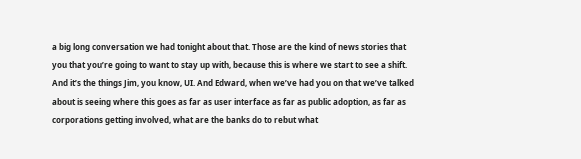a big long conversation we had tonight about that. Those are the kind of news stories that you that you’re going to want to stay up with, because this is where we start to see a shift. And it’s the things Jim, you know, UI. And Edward, when we’ve had you on that we’ve talked about is seeing where this goes as far as user interface as far as public adoption, as far as corporations getting involved, what are the banks do to rebut what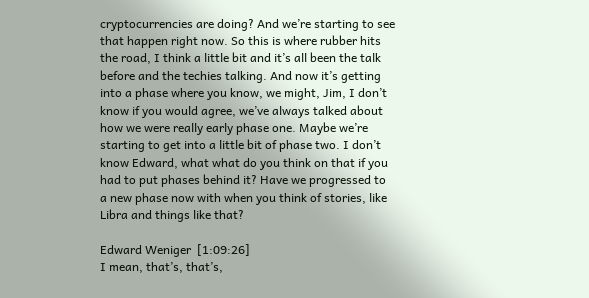cryptocurrencies are doing? And we’re starting to see that happen right now. So this is where rubber hits the road, I think a little bit and it’s all been the talk before and the techies talking. And now it’s getting into a phase where you know, we might, Jim, I don’t know if you would agree, we’ve always talked about how we were really early phase one. Maybe we’re starting to get into a little bit of phase two. I don’t know Edward, what what do you think on that if you had to put phases behind it? Have we progressed to a new phase now with when you think of stories, like Libra and things like that?

Edward Weniger  [1:09:26]
I mean, that’s, that’s,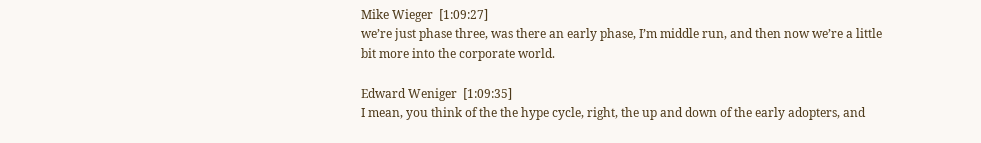Mike Wieger  [1:09:27]
we’re just phase three, was there an early phase, I’m middle run, and then now we’re a little bit more into the corporate world.

Edward Weniger  [1:09:35]
I mean, you think of the the hype cycle, right, the up and down of the early adopters, and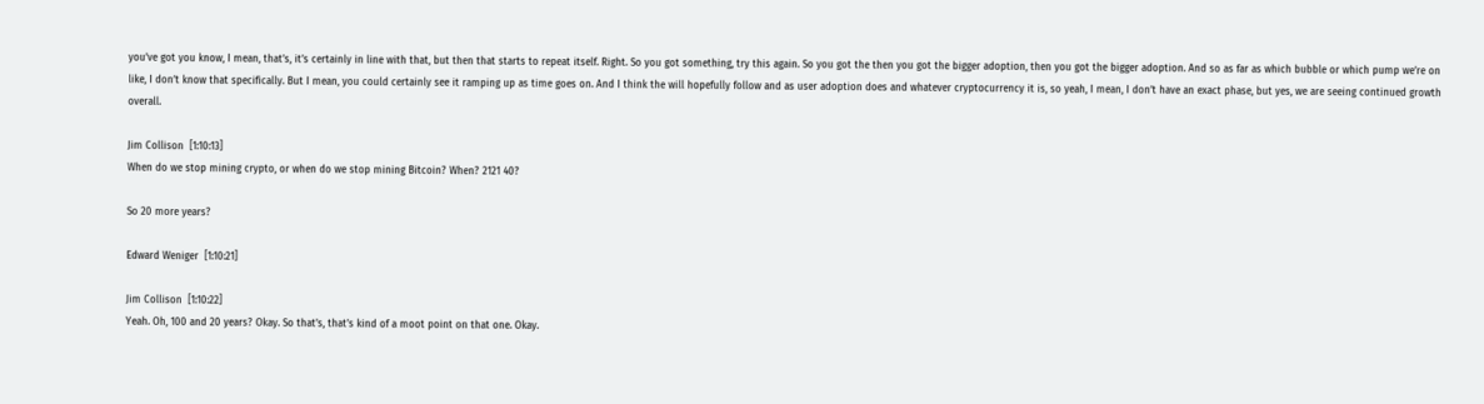you’ve got you know, I mean, that’s, it’s certainly in line with that, but then that starts to repeat itself. Right. So you got something, try this again. So you got the then you got the bigger adoption, then you got the bigger adoption. And so as far as which bubble or which pump we’re on like, I don’t know that specifically. But I mean, you could certainly see it ramping up as time goes on. And I think the will hopefully follow and as user adoption does and whatever cryptocurrency it is, so yeah, I mean, I don’t have an exact phase, but yes, we are seeing continued growth overall.

Jim Collison  [1:10:13]
When do we stop mining crypto, or when do we stop mining Bitcoin? When? 2121 40?

So 20 more years?

Edward Weniger  [1:10:21]

Jim Collison  [1:10:22]
Yeah. Oh, 100 and 20 years? Okay. So that’s, that’s kind of a moot point on that one. Okay.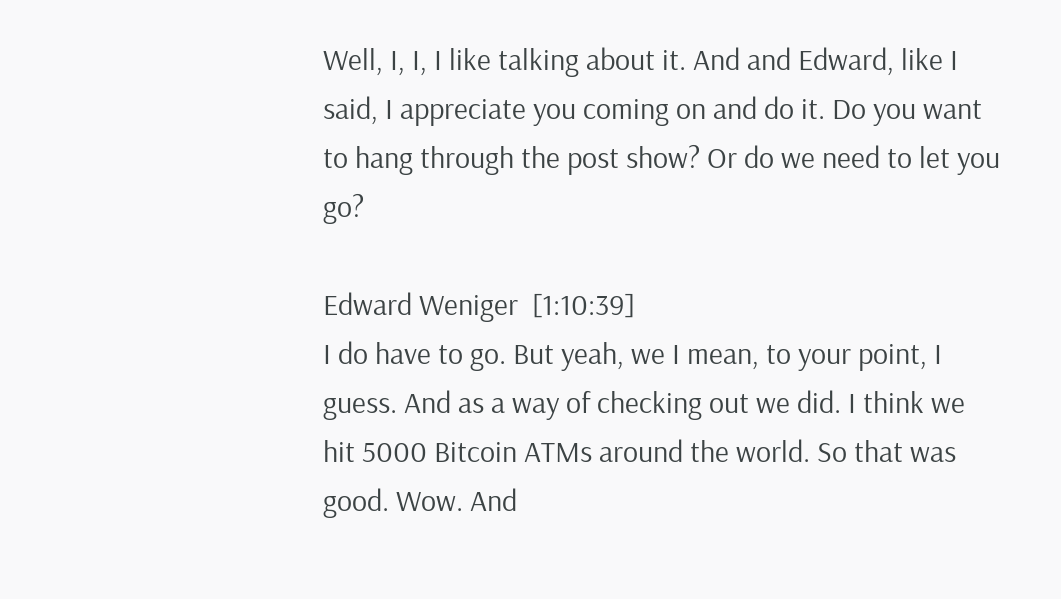Well, I, I, I like talking about it. And and Edward, like I said, I appreciate you coming on and do it. Do you want to hang through the post show? Or do we need to let you go?

Edward Weniger  [1:10:39]
I do have to go. But yeah, we I mean, to your point, I guess. And as a way of checking out we did. I think we hit 5000 Bitcoin ATMs around the world. So that was good. Wow. And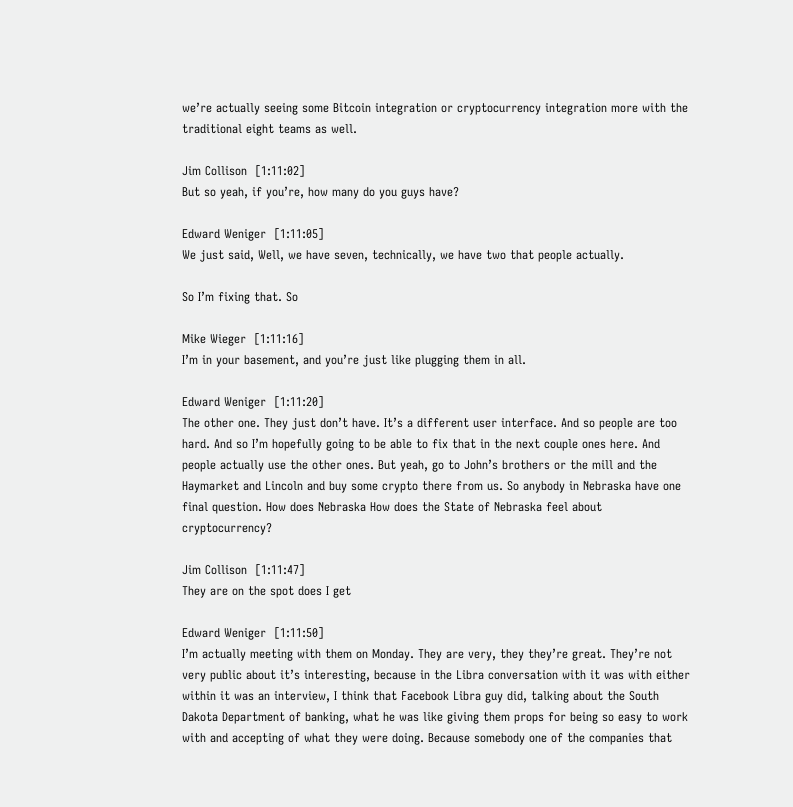we’re actually seeing some Bitcoin integration or cryptocurrency integration more with the traditional eight teams as well.

Jim Collison  [1:11:02]
But so yeah, if you’re, how many do you guys have?

Edward Weniger  [1:11:05]
We just said, Well, we have seven, technically, we have two that people actually.

So I’m fixing that. So

Mike Wieger  [1:11:16]
I’m in your basement, and you’re just like plugging them in all.

Edward Weniger  [1:11:20]
The other one. They just don’t have. It’s a different user interface. And so people are too hard. And so I’m hopefully going to be able to fix that in the next couple ones here. And people actually use the other ones. But yeah, go to John’s brothers or the mill and the Haymarket and Lincoln and buy some crypto there from us. So anybody in Nebraska have one final question. How does Nebraska How does the State of Nebraska feel about cryptocurrency?

Jim Collison  [1:11:47]
They are on the spot does I get

Edward Weniger  [1:11:50]
I’m actually meeting with them on Monday. They are very, they they’re great. They’re not very public about it’s interesting, because in the Libra conversation with it was with either within it was an interview, I think that Facebook Libra guy did, talking about the South Dakota Department of banking, what he was like giving them props for being so easy to work with and accepting of what they were doing. Because somebody one of the companies that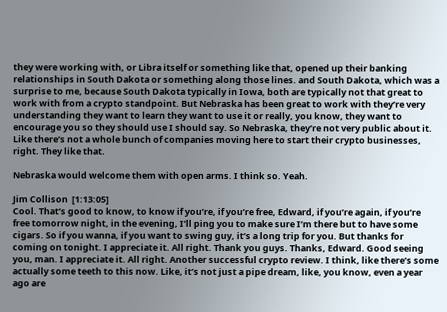they were working with, or Libra itself or something like that, opened up their banking relationships in South Dakota or something along those lines. and South Dakota, which was a surprise to me, because South Dakota typically in Iowa, both are typically not that great to work with from a crypto standpoint. But Nebraska has been great to work with they’re very understanding they want to learn they want to use it or really, you know, they want to encourage you so they should use I should say. So Nebraska, they’re not very public about it. Like there’s not a whole bunch of companies moving here to start their crypto businesses, right. They like that.

Nebraska would welcome them with open arms. I think so. Yeah.

Jim Collison  [1:13:05]
Cool. That’s good to know, to know if you’re, if you’re free, Edward, if you’re again, if you’re free tomorrow night, in the evening, I’ll ping you to make sure I’m there but to have some cigars. So if you wanna, if you want to swing guy, it’s a long trip for you. But thanks for coming on tonight. I appreciate it. All right. Thank you guys. Thanks, Edward. Good seeing you, man. I appreciate it. All right. Another successful crypto review. I think, like there’s some actually some teeth to this now. Like, it’s not just a pipe dream, like, you know, even a year ago are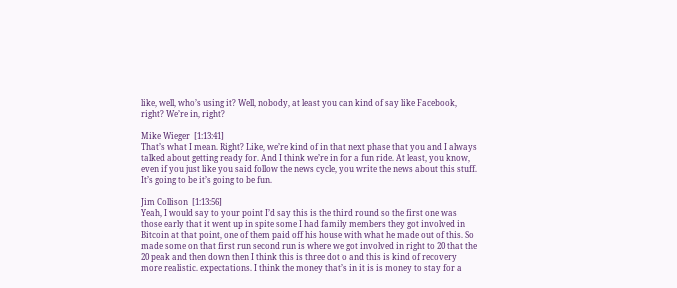like, well, who’s using it? Well, nobody, at least you can kind of say like Facebook, right? We’re in, right?

Mike Wieger  [1:13:41]
That’s what I mean. Right? Like, we’re kind of in that next phase that you and I always talked about getting ready for. And I think we’re in for a fun ride. At least, you know, even if you just like you said follow the news cycle, you write the news about this stuff. It’s going to be it’s going to be fun.

Jim Collison  [1:13:56]
Yeah, I would say to your point I’d say this is the third round so the first one was those early that it went up in spite some I had family members they got involved in Bitcoin at that point, one of them paid off his house with what he made out of this. So made some on that first run second run is where we got involved in right to 20 that the 20 peak and then down then I think this is three dot o and this is kind of recovery more realistic. expectations. I think the money that’s in it is is money to stay for a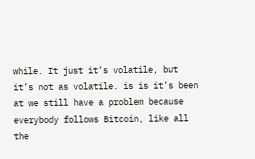while. It just it’s volatile, but it’s not as volatile. is is it’s been at we still have a problem because everybody follows Bitcoin, like all the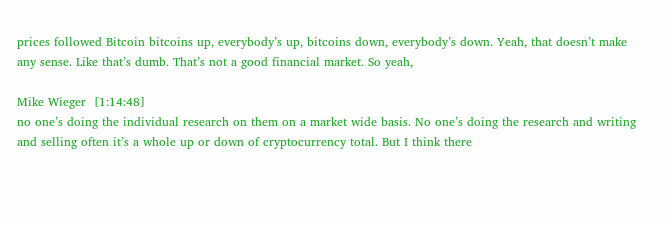prices followed Bitcoin bitcoins up, everybody’s up, bitcoins down, everybody’s down. Yeah, that doesn’t make any sense. Like that’s dumb. That’s not a good financial market. So yeah,

Mike Wieger  [1:14:48]
no one’s doing the individual research on them on a market wide basis. No one’s doing the research and writing and selling often it’s a whole up or down of cryptocurrency total. But I think there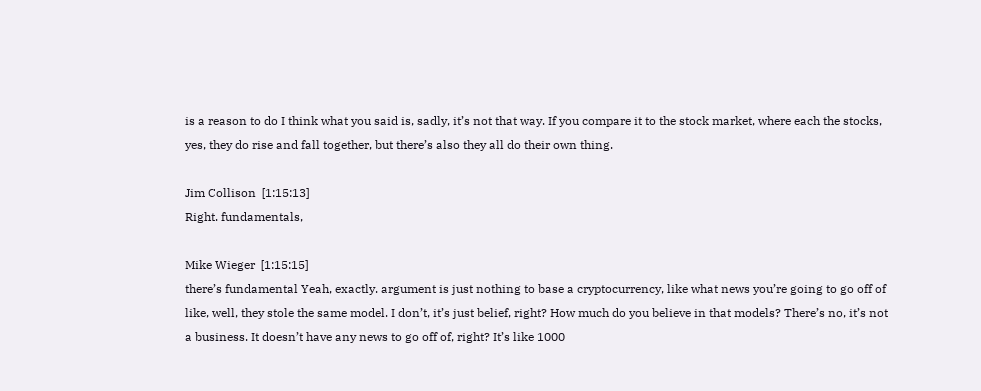is a reason to do I think what you said is, sadly, it’s not that way. If you compare it to the stock market, where each the stocks, yes, they do rise and fall together, but there’s also they all do their own thing.

Jim Collison  [1:15:13]
Right. fundamentals,

Mike Wieger  [1:15:15]
there’s fundamental Yeah, exactly. argument is just nothing to base a cryptocurrency, like what news you’re going to go off of like, well, they stole the same model. I don’t, it’s just belief, right? How much do you believe in that models? There’s no, it’s not a business. It doesn’t have any news to go off of, right? It’s like 1000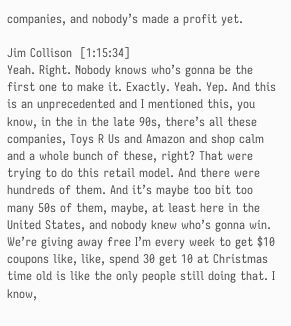companies, and nobody’s made a profit yet.

Jim Collison  [1:15:34]
Yeah. Right. Nobody knows who’s gonna be the first one to make it. Exactly. Yeah. Yep. And this is an unprecedented and I mentioned this, you know, in the in the late 90s, there’s all these companies, Toys R Us and Amazon and shop calm and a whole bunch of these, right? That were trying to do this retail model. And there were hundreds of them. And it’s maybe too bit too many 50s of them, maybe, at least here in the United States, and nobody knew who’s gonna win. We’re giving away free I’m every week to get $10 coupons like, like, spend 30 get 10 at Christmas time old is like the only people still doing that. I know,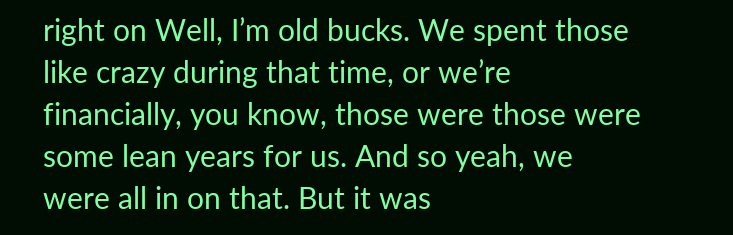right on Well, I’m old bucks. We spent those like crazy during that time, or we’re financially, you know, those were those were some lean years for us. And so yeah, we were all in on that. But it was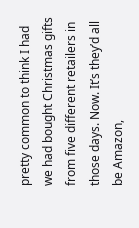pretty common to think I had we had bought Christmas gifts from five different retailers in those days. Now. It’s they’d all be Amazon,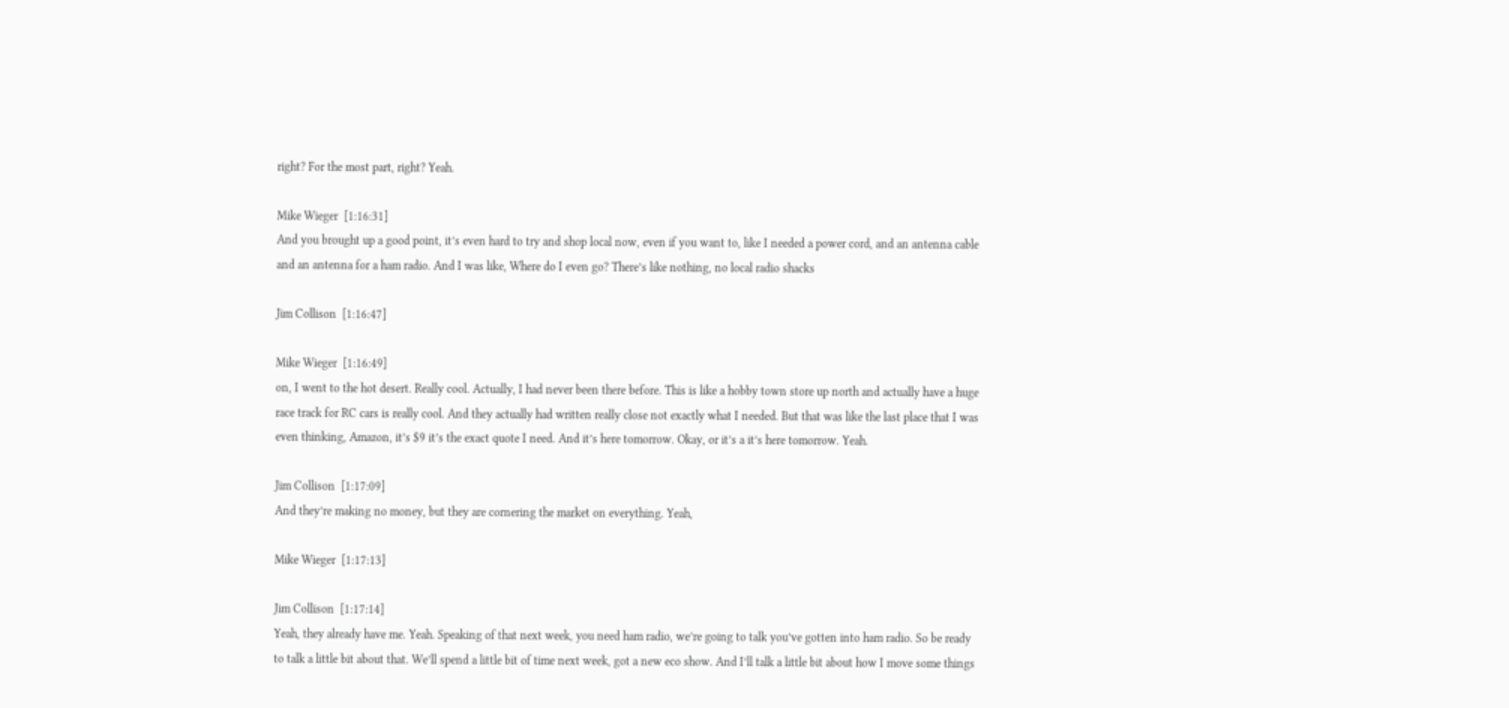right? For the most part, right? Yeah.

Mike Wieger  [1:16:31]
And you brought up a good point, it’s even hard to try and shop local now, even if you want to, like I needed a power cord, and an antenna cable and an antenna for a ham radio. And I was like, Where do I even go? There’s like nothing, no local radio shacks

Jim Collison  [1:16:47]

Mike Wieger  [1:16:49]
on, I went to the hot desert. Really cool. Actually, I had never been there before. This is like a hobby town store up north and actually have a huge race track for RC cars is really cool. And they actually had written really close not exactly what I needed. But that was like the last place that I was even thinking, Amazon, it’s $9 it’s the exact quote I need. And it’s here tomorrow. Okay, or it’s a it’s here tomorrow. Yeah.

Jim Collison  [1:17:09]
And they’re making no money, but they are cornering the market on everything. Yeah,

Mike Wieger  [1:17:13]

Jim Collison  [1:17:14]
Yeah, they already have me. Yeah. Speaking of that next week, you need ham radio, we’re going to talk you’ve gotten into ham radio. So be ready to talk a little bit about that. We’ll spend a little bit of time next week, got a new eco show. And I’ll talk a little bit about how I move some things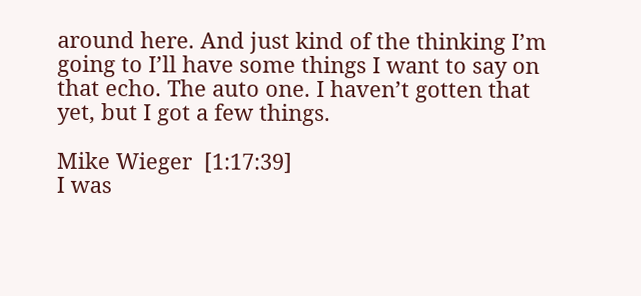around here. And just kind of the thinking I’m going to I’ll have some things I want to say on that echo. The auto one. I haven’t gotten that yet, but I got a few things.

Mike Wieger  [1:17:39]
I was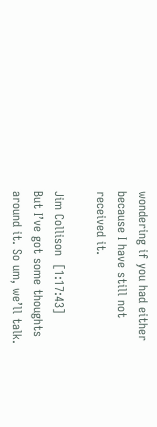wondering if you had either because I have still not received it.

Jim Collison  [1:17:43]
But I’ve got some thoughts around it. So um, we’ll talk.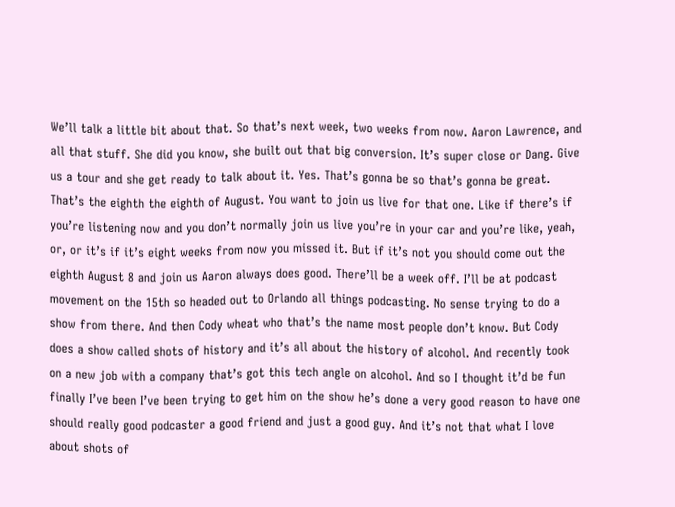We’ll talk a little bit about that. So that’s next week, two weeks from now. Aaron Lawrence, and all that stuff. She did you know, she built out that big conversion. It’s super close or Dang. Give us a tour and she get ready to talk about it. Yes. That’s gonna be so that’s gonna be great. That’s the eighth the eighth of August. You want to join us live for that one. Like if there’s if you’re listening now and you don’t normally join us live you’re in your car and you’re like, yeah, or, or it’s if it’s eight weeks from now you missed it. But if it’s not you should come out the eighth August 8 and join us Aaron always does good. There’ll be a week off. I’ll be at podcast movement on the 15th so headed out to Orlando all things podcasting. No sense trying to do a show from there. And then Cody wheat who that’s the name most people don’t know. But Cody does a show called shots of history and it’s all about the history of alcohol. And recently took on a new job with a company that’s got this tech angle on alcohol. And so I thought it’d be fun finally I’ve been I’ve been trying to get him on the show he’s done a very good reason to have one should really good podcaster a good friend and just a good guy. And it’s not that what I love about shots of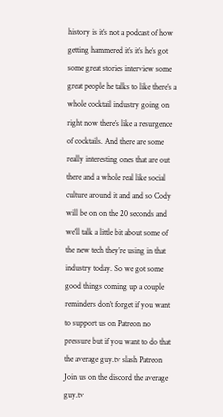history is it’s not a podcast of how getting hammered it’s it’s he’s got some great stories interview some great people he talks to like there’s a whole cocktail industry going on right now there’s like a resurgence of cocktails. And there are some really interesting ones that are out there and a whole real like social culture around it and and so Cody will be on on the 20 seconds and we’ll talk a little bit about some of the new tech they’re using in that industry today. So we got some good things coming up a couple reminders don’t forget if you want to support us on Patreon no pressure but if you want to do that the average guy.tv slash Patreon Join us on the discord the average guy.tv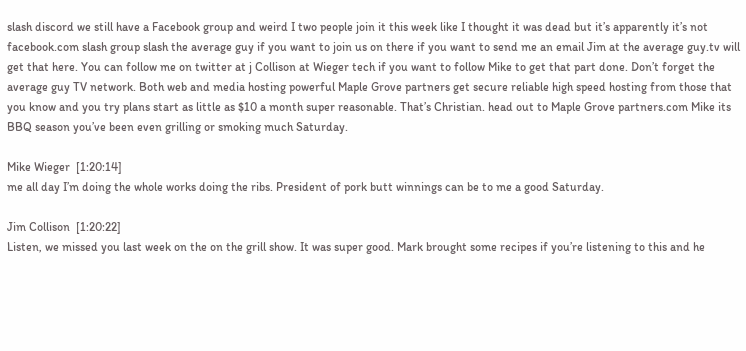slash discord we still have a Facebook group and weird I two people join it this week like I thought it was dead but it’s apparently it’s not facebook.com slash group slash the average guy if you want to join us on there if you want to send me an email Jim at the average guy.tv will get that here. You can follow me on twitter at j Collison at Wieger tech if you want to follow Mike to get that part done. Don’t forget the average guy TV network. Both web and media hosting powerful Maple Grove partners get secure reliable high speed hosting from those that you know and you try plans start as little as $10 a month super reasonable. That’s Christian. head out to Maple Grove partners.com Mike its BBQ season you’ve been even grilling or smoking much Saturday.

Mike Wieger  [1:20:14]
me all day I’m doing the whole works doing the ribs. President of pork butt winnings can be to me a good Saturday.

Jim Collison  [1:20:22]
Listen, we missed you last week on the on the grill show. It was super good. Mark brought some recipes if you’re listening to this and he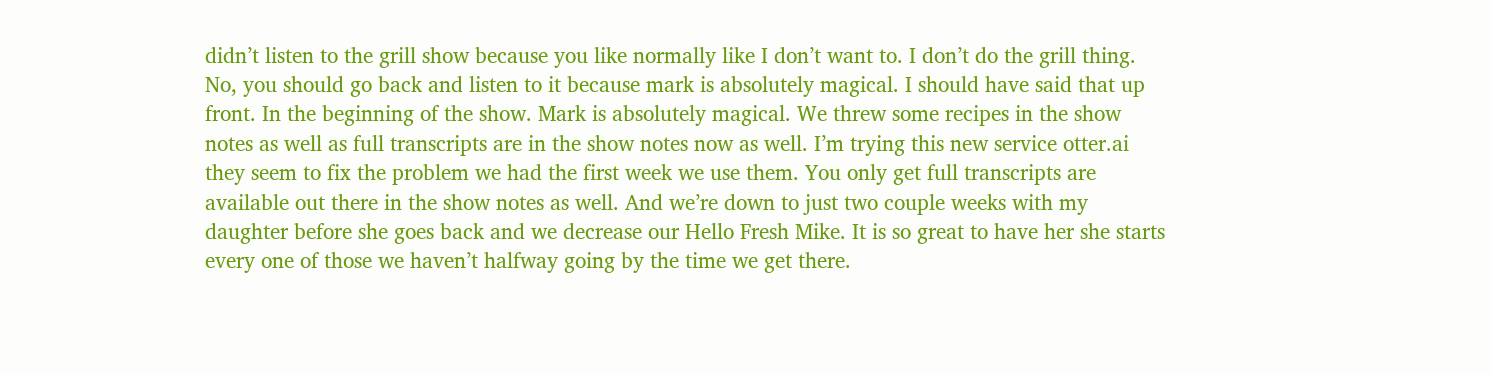didn’t listen to the grill show because you like normally like I don’t want to. I don’t do the grill thing. No, you should go back and listen to it because mark is absolutely magical. I should have said that up front. In the beginning of the show. Mark is absolutely magical. We threw some recipes in the show notes as well as full transcripts are in the show notes now as well. I’m trying this new service otter.ai they seem to fix the problem we had the first week we use them. You only get full transcripts are available out there in the show notes as well. And we’re down to just two couple weeks with my daughter before she goes back and we decrease our Hello Fresh Mike. It is so great to have her she starts every one of those we haven’t halfway going by the time we get there.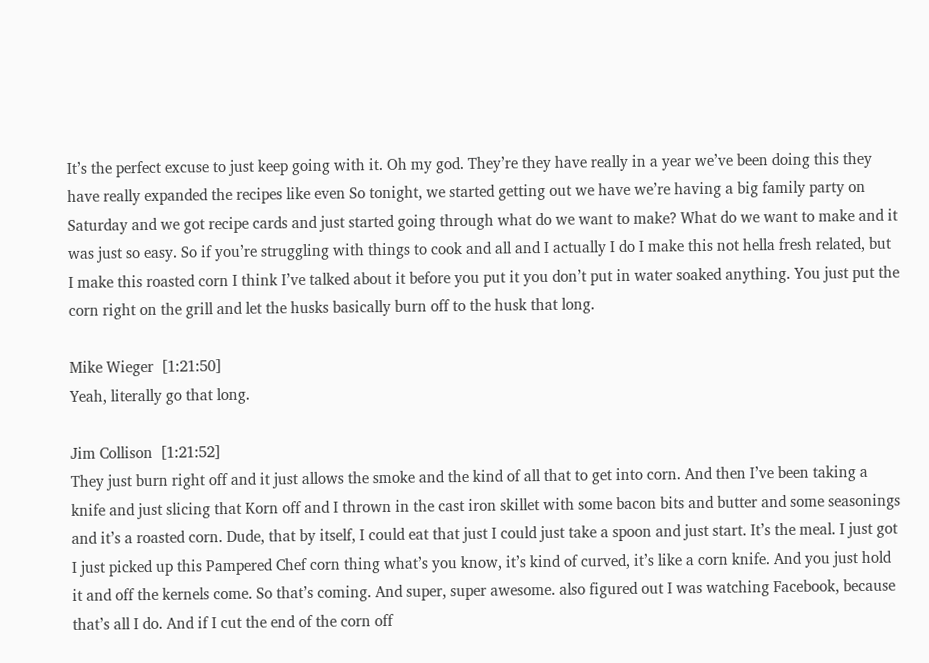It’s the perfect excuse to just keep going with it. Oh my god. They’re they have really in a year we’ve been doing this they have really expanded the recipes like even So tonight, we started getting out we have we’re having a big family party on Saturday and we got recipe cards and just started going through what do we want to make? What do we want to make and it was just so easy. So if you’re struggling with things to cook and all and I actually I do I make this not hella fresh related, but I make this roasted corn I think I’ve talked about it before you put it you don’t put in water soaked anything. You just put the corn right on the grill and let the husks basically burn off to the husk that long.

Mike Wieger  [1:21:50]
Yeah, literally go that long.

Jim Collison  [1:21:52]
They just burn right off and it just allows the smoke and the kind of all that to get into corn. And then I’ve been taking a knife and just slicing that Korn off and I thrown in the cast iron skillet with some bacon bits and butter and some seasonings and it’s a roasted corn. Dude, that by itself, I could eat that just I could just take a spoon and just start. It’s the meal. I just got I just picked up this Pampered Chef corn thing what’s you know, it’s kind of curved, it’s like a corn knife. And you just hold it and off the kernels come. So that’s coming. And super, super awesome. also figured out I was watching Facebook, because that’s all I do. And if I cut the end of the corn off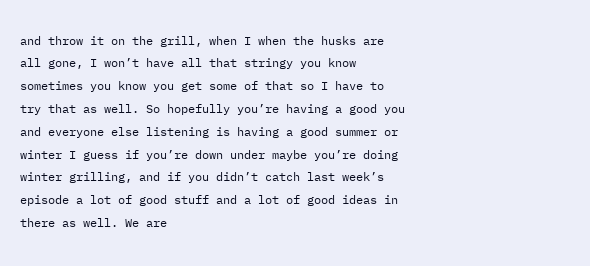and throw it on the grill, when I when the husks are all gone, I won’t have all that stringy you know sometimes you know you get some of that so I have to try that as well. So hopefully you’re having a good you and everyone else listening is having a good summer or winter I guess if you’re down under maybe you’re doing winter grilling, and if you didn’t catch last week’s episode a lot of good stuff and a lot of good ideas in there as well. We are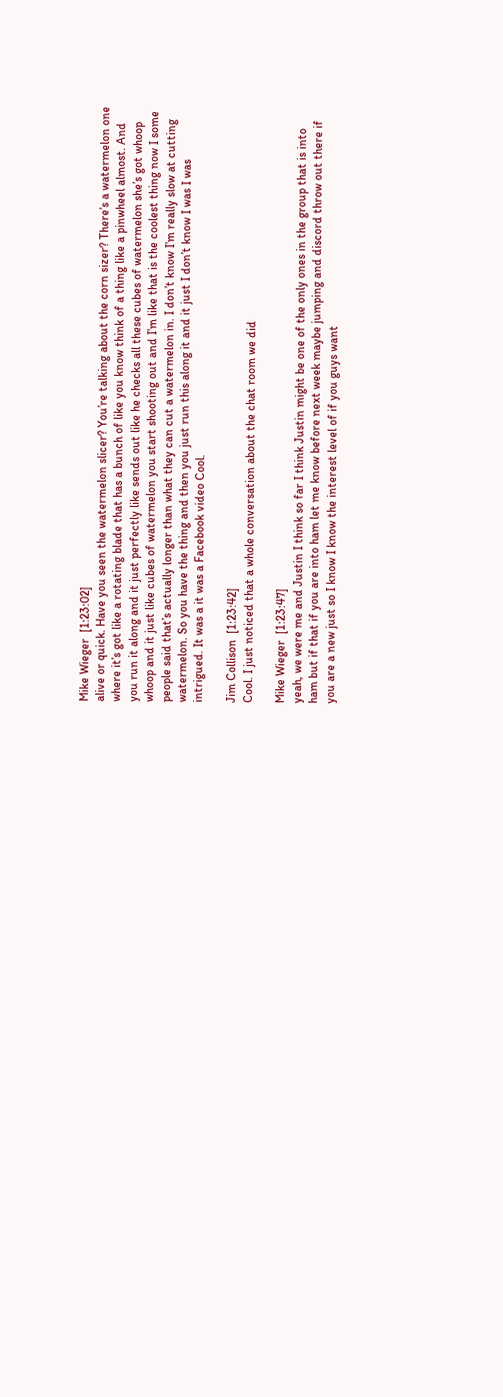Mike Wieger  [1:23:02]
alive or quick. Have you seen the watermelon slicer? You’re talking about the corn sizer? There’s a watermelon one where it’s got like a rotating blade that has a bunch of like you know think of a thing like a pinwheel almost. And you run it along and it just perfectly like sends out like he checks all these cubes of watermelon she’s got whoop whoop and it just like cubes of watermelon you start shooting out and I’m like that is the coolest thing now I some people said that’s actually longer than what they can cut a watermelon in. I don’t know I’m really slow at cutting watermelon. So you have the thing and then you just run this along it and it just I don’t know I was I was intrigued. It was a it was a Facebook video Cool.

Jim Collison  [1:23:42]
Cool. I just noticed that a whole conversation about the chat room we did

Mike Wieger  [1:23:47]
yeah, we were me and Justin I think so far I think Justin might be one of the only ones in the group that is into ham but if that if you are into ham let me know before next week maybe jumping and discord throw out there if you are a new just so I know I know the interest level of if you guys want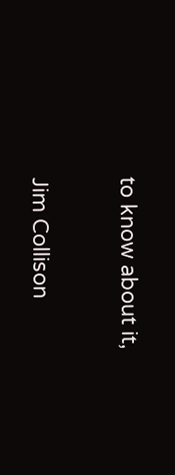to know about it,

Jim Collison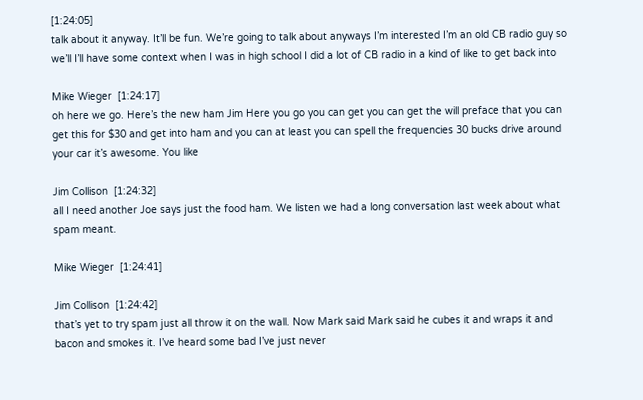[1:24:05]
talk about it anyway. It’ll be fun. We’re going to talk about anyways I’m interested I’m an old CB radio guy so we’ll I’ll have some context when I was in high school I did a lot of CB radio in a kind of like to get back into

Mike Wieger  [1:24:17]
oh here we go. Here’s the new ham Jim Here you go you can get you can get the will preface that you can get this for $30 and get into ham and you can at least you can spell the frequencies 30 bucks drive around your car it’s awesome. You like

Jim Collison  [1:24:32]
all I need another Joe says just the food ham. We listen we had a long conversation last week about what spam meant.

Mike Wieger  [1:24:41]

Jim Collison  [1:24:42]
that’s yet to try spam just all throw it on the wall. Now Mark said Mark said he cubes it and wraps it and bacon and smokes it. I’ve heard some bad I’ve just never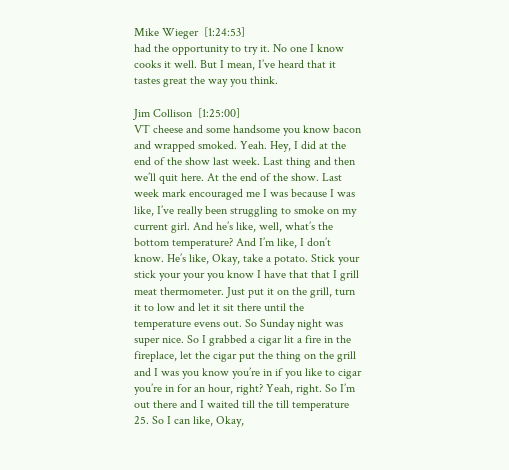Mike Wieger  [1:24:53]
had the opportunity to try it. No one I know cooks it well. But I mean, I’ve heard that it tastes great the way you think.

Jim Collison  [1:25:00]
VT cheese and some handsome you know bacon and wrapped smoked. Yeah. Hey, I did at the end of the show last week. Last thing and then we’ll quit here. At the end of the show. Last week mark encouraged me I was because I was like, I’ve really been struggling to smoke on my current girl. And he’s like, well, what’s the bottom temperature? And I’m like, I don’t know. He’s like, Okay, take a potato. Stick your stick your your you know I have that that I grill meat thermometer. Just put it on the grill, turn it to low and let it sit there until the temperature evens out. So Sunday night was super nice. So I grabbed a cigar lit a fire in the fireplace, let the cigar put the thing on the grill and I was you know you’re in if you like to cigar you’re in for an hour, right? Yeah, right. So I’m out there and I waited till the till temperature 25. So I can like, Okay,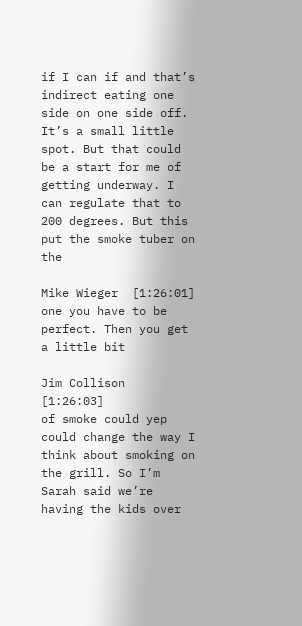if I can if and that’s indirect eating one side on one side off. It’s a small little spot. But that could be a start for me of getting underway. I can regulate that to 200 degrees. But this put the smoke tuber on the

Mike Wieger  [1:26:01]
one you have to be perfect. Then you get a little bit

Jim Collison  [1:26:03]
of smoke could yep could change the way I think about smoking on the grill. So I’m Sarah said we’re having the kids over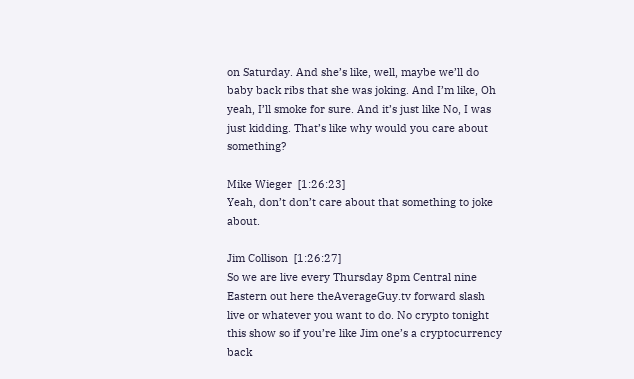on Saturday. And she’s like, well, maybe we’ll do baby back ribs that she was joking. And I’m like, Oh yeah, I’ll smoke for sure. And it’s just like No, I was just kidding. That’s like why would you care about something?

Mike Wieger  [1:26:23]
Yeah, don’t don’t care about that something to joke about.

Jim Collison  [1:26:27]
So we are live every Thursday 8pm Central nine Eastern out here theAverageGuy.tv forward slash live or whatever you want to do. No crypto tonight this show so if you’re like Jim one’s a cryptocurrency back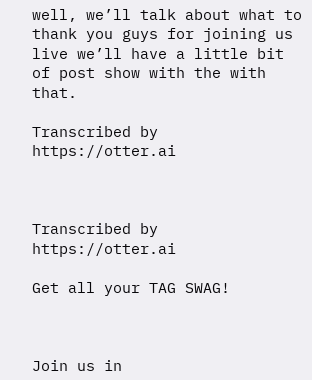well, we’ll talk about what to thank you guys for joining us live we’ll have a little bit of post show with the with that.

Transcribed by https://otter.ai



Transcribed by https://otter.ai

Get all your TAG SWAG!



Join us in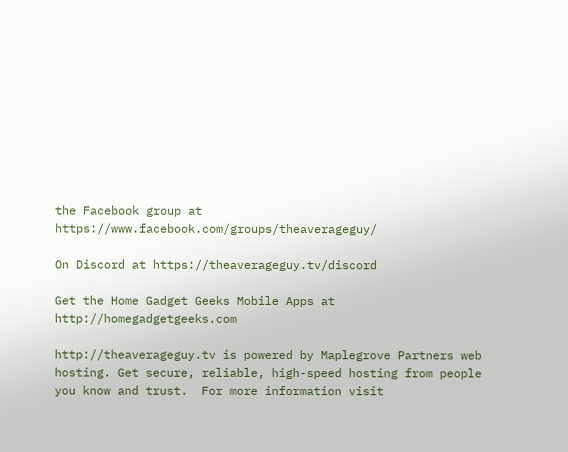the Facebook group at https://www.facebook.com/groups/theaverageguy/

On Discord at https://theaverageguy.tv/discord

Get the Home Gadget Geeks Mobile Apps at http://homegadgetgeeks.com

http://theaverageguy.tv is powered by Maplegrove Partners web hosting. Get secure, reliable, high-speed hosting from people you know and trust.  For more information visit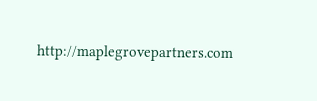http://maplegrovepartners.com